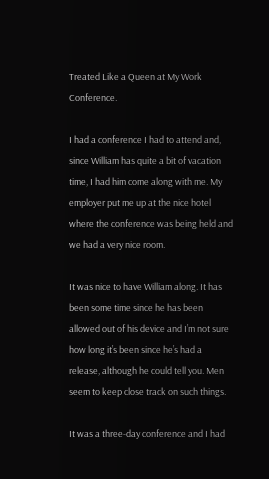Treated Like a Queen at My Work Conference.

I had a conference I had to attend and, since William has quite a bit of vacation time, I had him come along with me. My employer put me up at the nice hotel where the conference was being held and we had a very nice room.

It was nice to have William along. It has been some time since he has been allowed out of his device and I’m not sure how long it’s been since he’s had a release, although he could tell you. Men seem to keep close track on such things.

It was a three-day conference and I had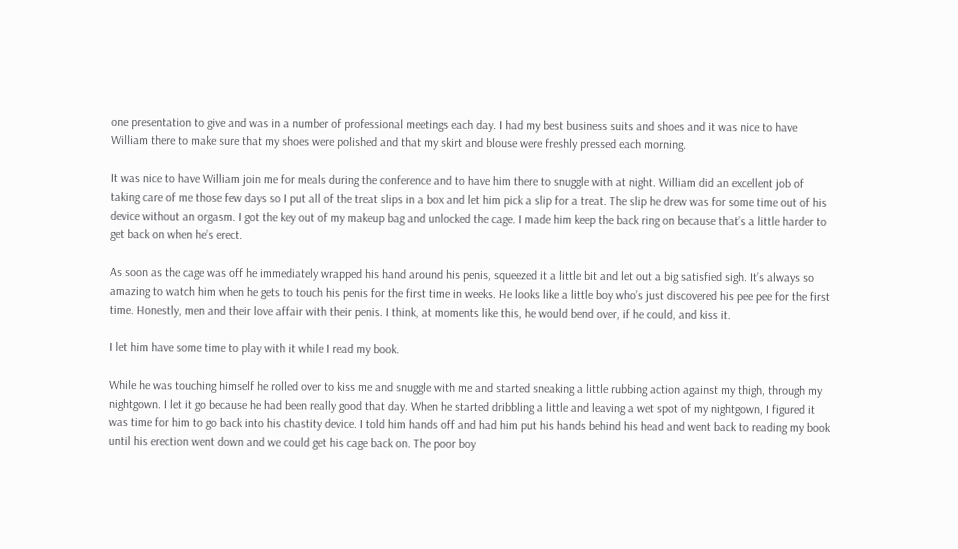one presentation to give and was in a number of professional meetings each day. I had my best business suits and shoes and it was nice to have William there to make sure that my shoes were polished and that my skirt and blouse were freshly pressed each morning.

It was nice to have William join me for meals during the conference and to have him there to snuggle with at night. William did an excellent job of taking care of me those few days so I put all of the treat slips in a box and let him pick a slip for a treat. The slip he drew was for some time out of his device without an orgasm. I got the key out of my makeup bag and unlocked the cage. I made him keep the back ring on because that’s a little harder to get back on when he’s erect.

As soon as the cage was off he immediately wrapped his hand around his penis, squeezed it a little bit and let out a big satisfied sigh. It’s always so amazing to watch him when he gets to touch his penis for the first time in weeks. He looks like a little boy who’s just discovered his pee pee for the first time. Honestly, men and their love affair with their penis. I think, at moments like this, he would bend over, if he could, and kiss it.

I let him have some time to play with it while I read my book.

While he was touching himself he rolled over to kiss me and snuggle with me and started sneaking a little rubbing action against my thigh, through my nightgown. I let it go because he had been really good that day. When he started dribbling a little and leaving a wet spot of my nightgown, I figured it was time for him to go back into his chastity device. I told him hands off and had him put his hands behind his head and went back to reading my book until his erection went down and we could get his cage back on. The poor boy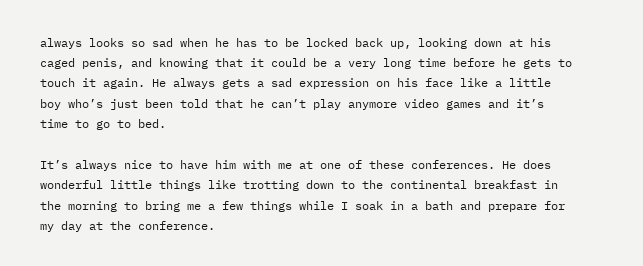always looks so sad when he has to be locked back up, looking down at his caged penis, and knowing that it could be a very long time before he gets to touch it again. He always gets a sad expression on his face like a little boy who’s just been told that he can’t play anymore video games and it’s time to go to bed.

It’s always nice to have him with me at one of these conferences. He does wonderful little things like trotting down to the continental breakfast in the morning to bring me a few things while I soak in a bath and prepare for my day at the conference.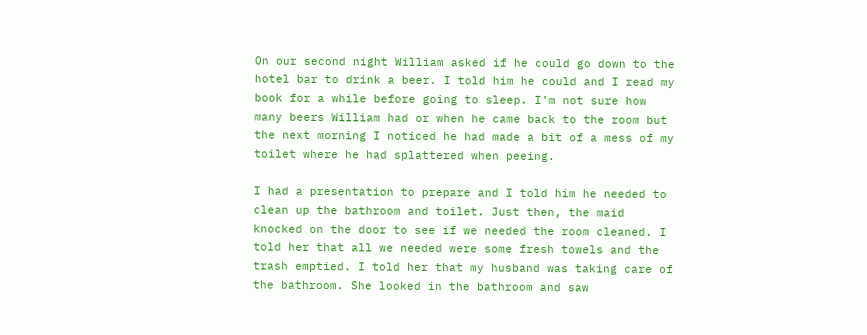On our second night William asked if he could go down to the hotel bar to drink a beer. I told him he could and I read my book for a while before going to sleep. I’m not sure how many beers William had or when he came back to the room but the next morning I noticed he had made a bit of a mess of my toilet where he had splattered when peeing.

I had a presentation to prepare and I told him he needed to clean up the bathroom and toilet. Just then, the maid knocked on the door to see if we needed the room cleaned. I told her that all we needed were some fresh towels and the trash emptied. I told her that my husband was taking care of the bathroom. She looked in the bathroom and saw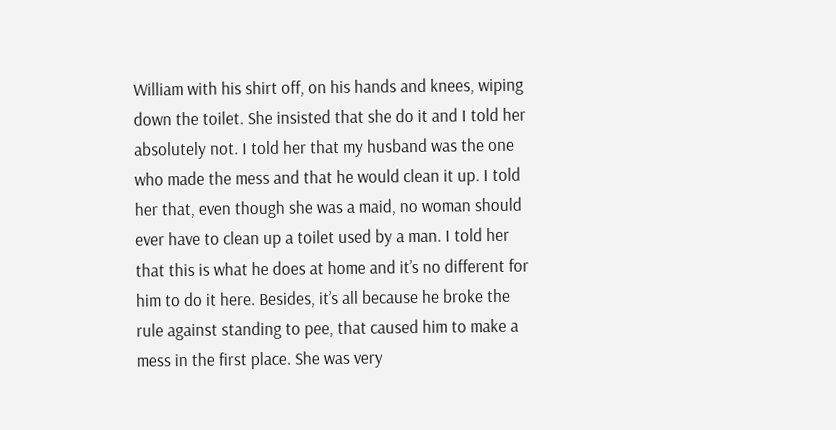William with his shirt off, on his hands and knees, wiping down the toilet. She insisted that she do it and I told her absolutely not. I told her that my husband was the one who made the mess and that he would clean it up. I told her that, even though she was a maid, no woman should ever have to clean up a toilet used by a man. I told her that this is what he does at home and it’s no different for him to do it here. Besides, it’s all because he broke the rule against standing to pee, that caused him to make a mess in the first place. She was very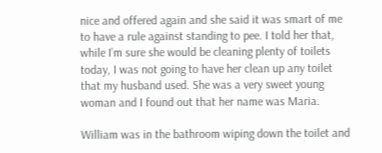nice and offered again and she said it was smart of me to have a rule against standing to pee. I told her that, while I’m sure she would be cleaning plenty of toilets today, I was not going to have her clean up any toilet that my husband used. She was a very sweet young woman and I found out that her name was Maria.

William was in the bathroom wiping down the toilet and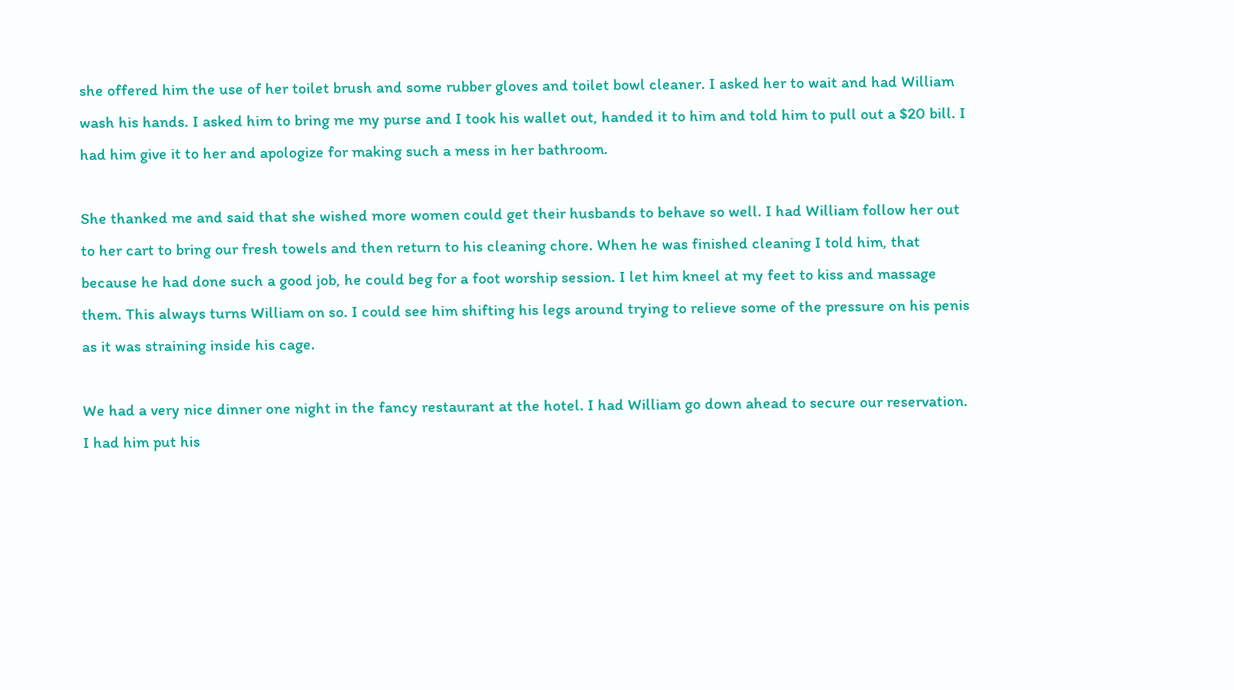she offered him the use of her toilet brush and some rubber gloves and toilet bowl cleaner. I asked her to wait and had William wash his hands. I asked him to bring me my purse and I took his wallet out, handed it to him and told him to pull out a $20 bill. I had him give it to her and apologize for making such a mess in her bathroom.

She thanked me and said that she wished more women could get their husbands to behave so well. I had William follow her out to her cart to bring our fresh towels and then return to his cleaning chore. When he was finished cleaning I told him, that because he had done such a good job, he could beg for a foot worship session. I let him kneel at my feet to kiss and massage them. This always turns William on so. I could see him shifting his legs around trying to relieve some of the pressure on his penis as it was straining inside his cage.

We had a very nice dinner one night in the fancy restaurant at the hotel. I had William go down ahead to secure our reservation. I had him put his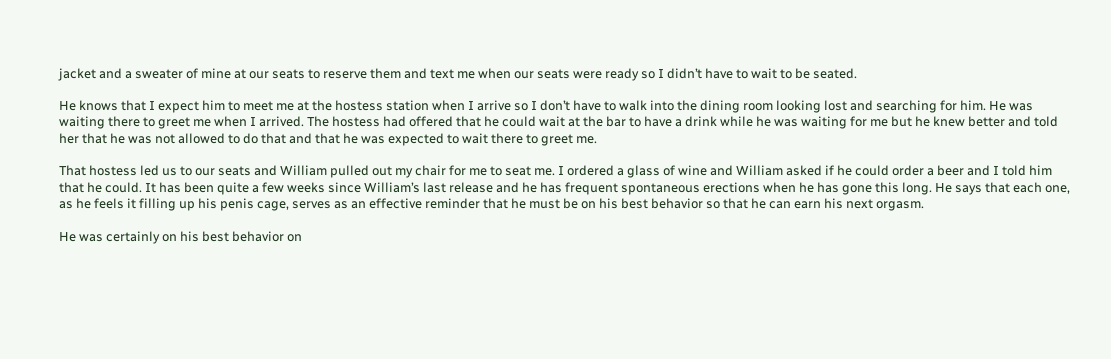jacket and a sweater of mine at our seats to reserve them and text me when our seats were ready so I didn’t have to wait to be seated.

He knows that I expect him to meet me at the hostess station when I arrive so I don’t have to walk into the dining room looking lost and searching for him. He was waiting there to greet me when I arrived. The hostess had offered that he could wait at the bar to have a drink while he was waiting for me but he knew better and told her that he was not allowed to do that and that he was expected to wait there to greet me.

That hostess led us to our seats and William pulled out my chair for me to seat me. I ordered a glass of wine and William asked if he could order a beer and I told him that he could. It has been quite a few weeks since William’s last release and he has frequent spontaneous erections when he has gone this long. He says that each one, as he feels it filling up his penis cage, serves as an effective reminder that he must be on his best behavior so that he can earn his next orgasm.

He was certainly on his best behavior on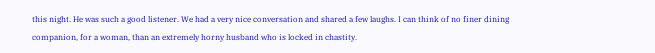this night. He was such a good listener. We had a very nice conversation and shared a few laughs. I can think of no finer dining companion, for a woman, than an extremely horny husband who is locked in chastity.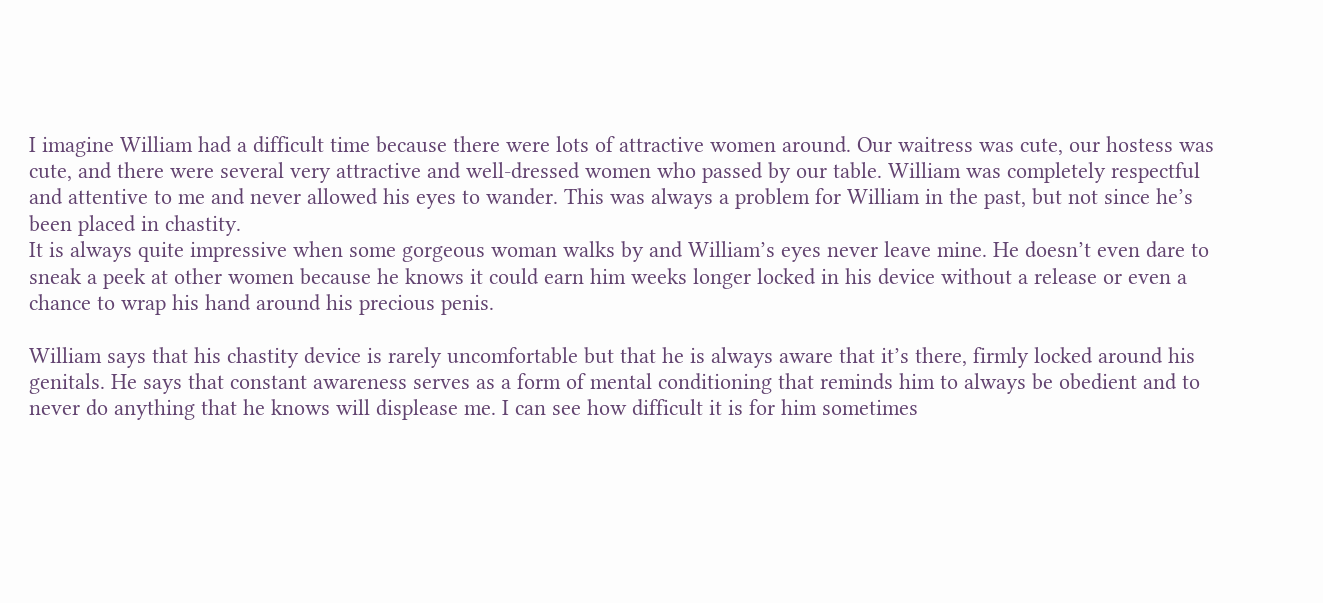I imagine William had a difficult time because there were lots of attractive women around. Our waitress was cute, our hostess was cute, and there were several very attractive and well-dressed women who passed by our table. William was completely respectful and attentive to me and never allowed his eyes to wander. This was always a problem for William in the past, but not since he’s been placed in chastity.
It is always quite impressive when some gorgeous woman walks by and William’s eyes never leave mine. He doesn’t even dare to sneak a peek at other women because he knows it could earn him weeks longer locked in his device without a release or even a chance to wrap his hand around his precious penis.

William says that his chastity device is rarely uncomfortable but that he is always aware that it’s there, firmly locked around his genitals. He says that constant awareness serves as a form of mental conditioning that reminds him to always be obedient and to never do anything that he knows will displease me. I can see how difficult it is for him sometimes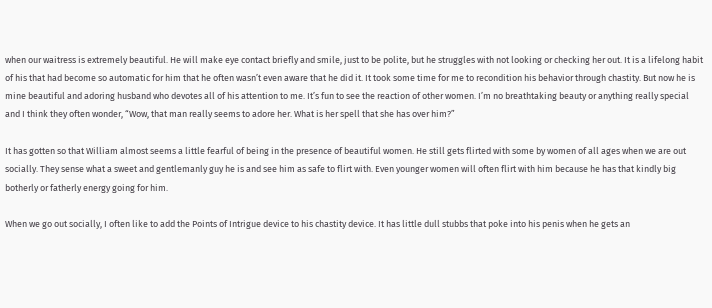when our waitress is extremely beautiful. He will make eye contact briefly and smile, just to be polite, but he struggles with not looking or checking her out. It is a lifelong habit of his that had become so automatic for him that he often wasn’t even aware that he did it. It took some time for me to recondition his behavior through chastity. But now he is mine beautiful and adoring husband who devotes all of his attention to me. It’s fun to see the reaction of other women. I’m no breathtaking beauty or anything really special and I think they often wonder, “Wow, that man really seems to adore her. What is her spell that she has over him?”

It has gotten so that William almost seems a little fearful of being in the presence of beautiful women. He still gets flirted with some by women of all ages when we are out socially. They sense what a sweet and gentlemanly guy he is and see him as safe to flirt with. Even younger women will often flirt with him because he has that kindly big botherly or fatherly energy going for him.

When we go out socially, I often like to add the Points of Intrigue device to his chastity device. It has little dull stubbs that poke into his penis when he gets an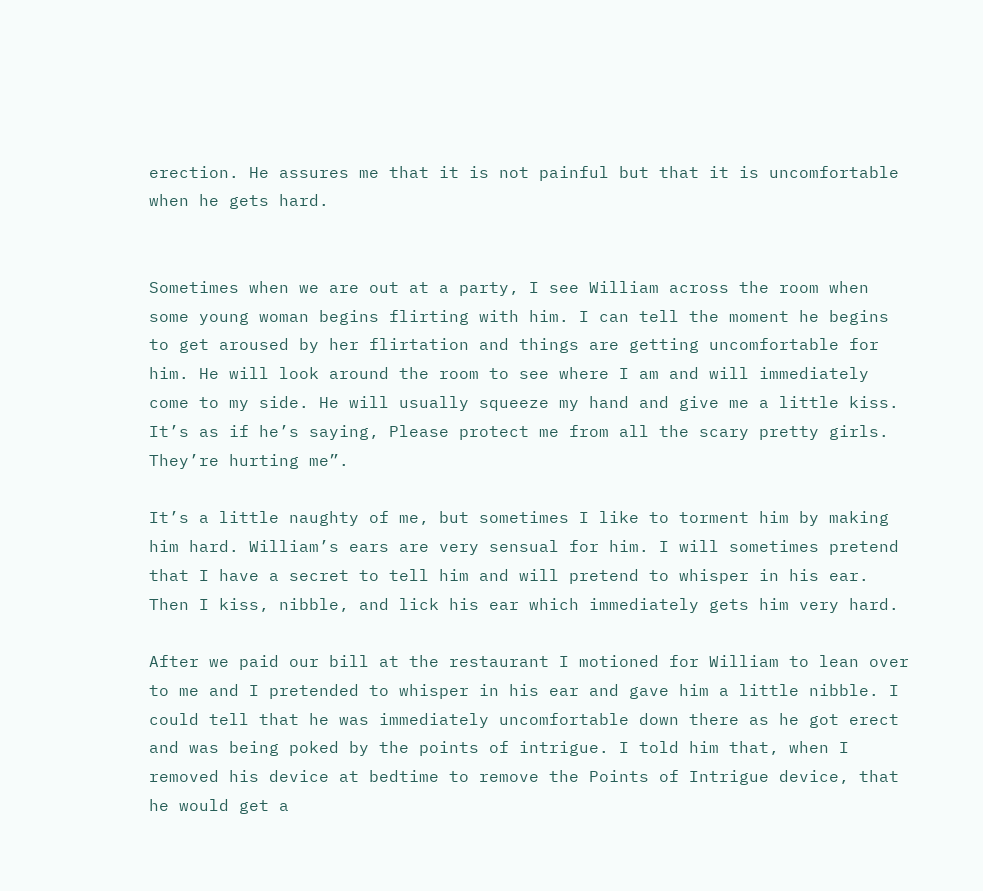erection. He assures me that it is not painful but that it is uncomfortable when he gets hard.


Sometimes when we are out at a party, I see William across the room when some young woman begins flirting with him. I can tell the moment he begins to get aroused by her flirtation and things are getting uncomfortable for him. He will look around the room to see where I am and will immediately come to my side. He will usually squeeze my hand and give me a little kiss. It’s as if he’s saying, Please protect me from all the scary pretty girls. They’re hurting me”.

It’s a little naughty of me, but sometimes I like to torment him by making him hard. William’s ears are very sensual for him. I will sometimes pretend that I have a secret to tell him and will pretend to whisper in his ear.  Then I kiss, nibble, and lick his ear which immediately gets him very hard.

After we paid our bill at the restaurant I motioned for William to lean over to me and I pretended to whisper in his ear and gave him a little nibble. I could tell that he was immediately uncomfortable down there as he got erect and was being poked by the points of intrigue. I told him that, when I removed his device at bedtime to remove the Points of Intrigue device, that he would get a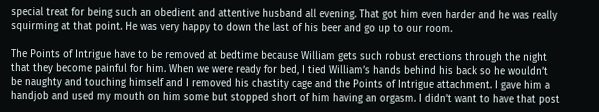special treat for being such an obedient and attentive husband all evening. That got him even harder and he was really squirming at that point. He was very happy to down the last of his beer and go up to our room.

The Points of Intrigue have to be removed at bedtime because William gets such robust erections through the night that they become painful for him. When we were ready for bed, I tied William’s hands behind his back so he wouldn’t be naughty and touching himself and I removed his chastity cage and the Points of Intrigue attachment. I gave him a handjob and used my mouth on him some but stopped short of him having an orgasm. I didn’t want to have that post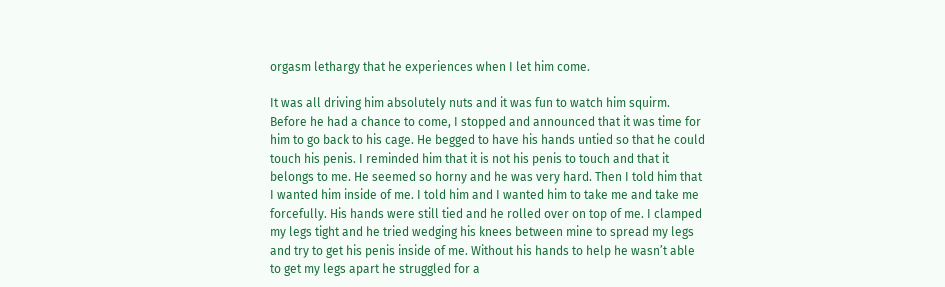orgasm lethargy that he experiences when I let him come.

It was all driving him absolutely nuts and it was fun to watch him squirm. Before he had a chance to come, I stopped and announced that it was time for him to go back to his cage. He begged to have his hands untied so that he could touch his penis. I reminded him that it is not his penis to touch and that it belongs to me. He seemed so horny and he was very hard. Then I told him that I wanted him inside of me. I told him and I wanted him to take me and take me forcefully. His hands were still tied and he rolled over on top of me. I clamped my legs tight and he tried wedging his knees between mine to spread my legs and try to get his penis inside of me. Without his hands to help he wasn’t able to get my legs apart he struggled for a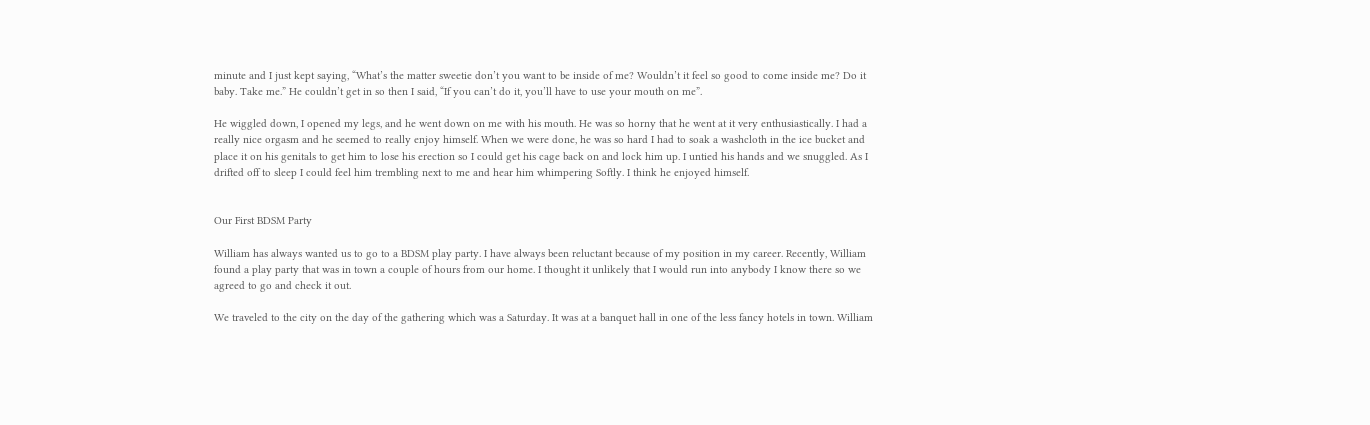minute and I just kept saying, “What’s the matter sweetie don’t you want to be inside of me? Wouldn’t it feel so good to come inside me? Do it baby. Take me.” He couldn’t get in so then I said, “If you can’t do it, you’ll have to use your mouth on me”.

He wiggled down, I opened my legs, and he went down on me with his mouth. He was so horny that he went at it very enthusiastically. I had a really nice orgasm and he seemed to really enjoy himself. When we were done, he was so hard I had to soak a washcloth in the ice bucket and place it on his genitals to get him to lose his erection so I could get his cage back on and lock him up. I untied his hands and we snuggled. As I drifted off to sleep I could feel him trembling next to me and hear him whimpering Softly. I think he enjoyed himself.


Our First BDSM Party

William has always wanted us to go to a BDSM play party. I have always been reluctant because of my position in my career. Recently, William found a play party that was in town a couple of hours from our home. I thought it unlikely that I would run into anybody I know there so we agreed to go and check it out.

We traveled to the city on the day of the gathering which was a Saturday. It was at a banquet hall in one of the less fancy hotels in town. William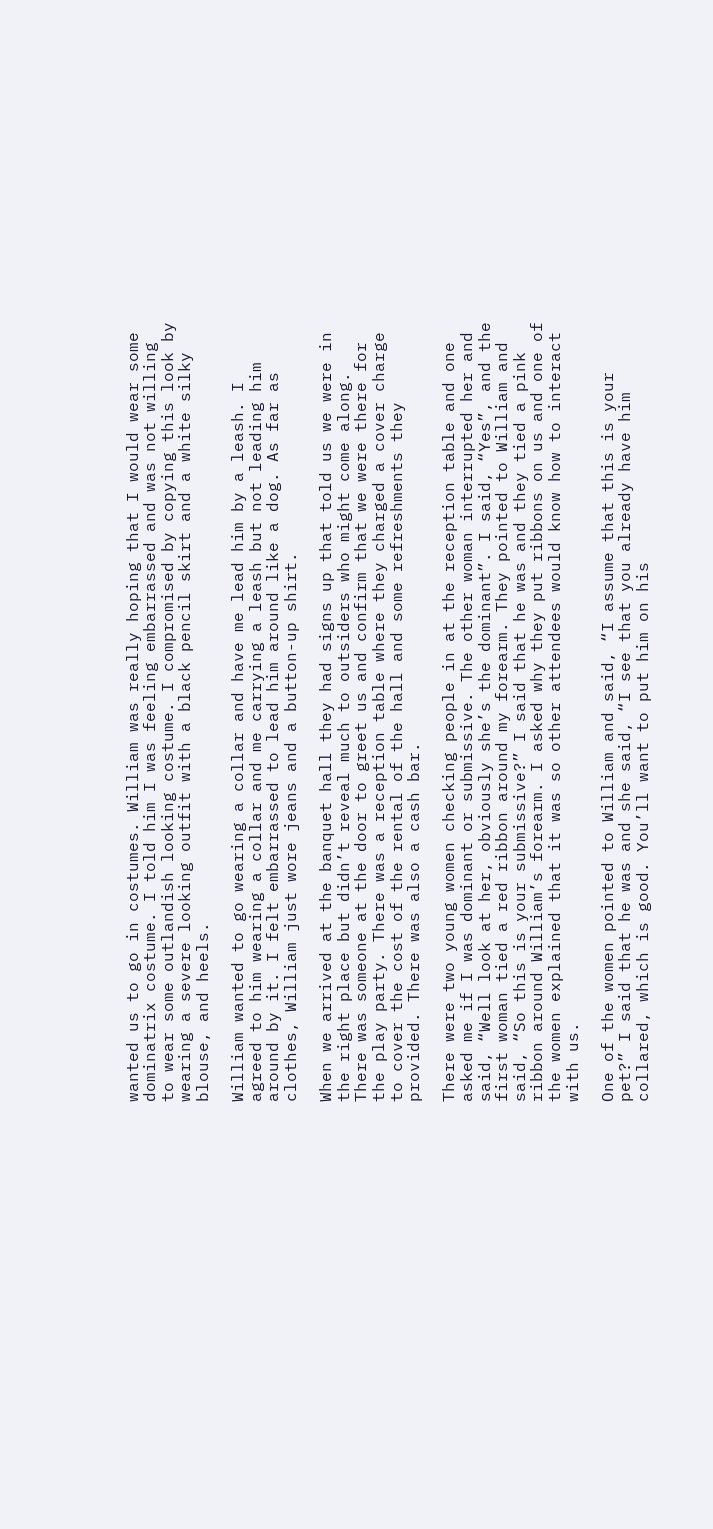wanted us to go in costumes. William was really hoping that I would wear some dominatrix costume. I told him I was feeling embarrassed and was not willing to wear some outlandish looking costume. I compromised by copying this look by wearing a severe looking outfit with a black pencil skirt and a white silky blouse, and heels.

William wanted to go wearing a collar and have me lead him by a leash. I agreed to him wearing a collar and me carrying a leash but not leading him around by it. I felt embarrassed to lead him around like a dog. As far as clothes, William just wore jeans and a button-up shirt.

When we arrived at the banquet hall they had signs up that told us we were in the right place but didn’t reveal much to outsiders who might come along. There was someone at the door to greet us and confirm that we were there for the play party. There was a reception table where they charged a cover charge to cover the cost of the rental of the hall and some refreshments they provided. There was also a cash bar.

There were two young women checking people in at the reception table and one asked me if I was dominant or submissive. The other woman interrupted her and said, “Well look at her, obviously she’s the dominant”. I said, “Yes”, and the first woman tied a red ribbon around my forearm. They pointed to William and said, “So this is your submissive?” I said that he was and they tied a pink ribbon around William’s forearm. I asked why they put ribbons on us and one of the women explained that it was so other attendees would know how to interact with us.

One of the women pointed to William and said, “I assume that this is your pet?” I said that he was and she said, “I see that you already have him collared, which is good. You’ll want to put him on his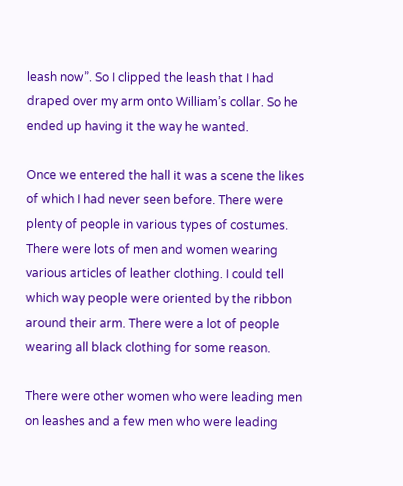leash now”. So I clipped the leash that I had draped over my arm onto William’s collar. So he ended up having it the way he wanted.

Once we entered the hall it was a scene the likes of which I had never seen before. There were plenty of people in various types of costumes. There were lots of men and women wearing various articles of leather clothing. I could tell which way people were oriented by the ribbon around their arm. There were a lot of people wearing all black clothing for some reason.

There were other women who were leading men on leashes and a few men who were leading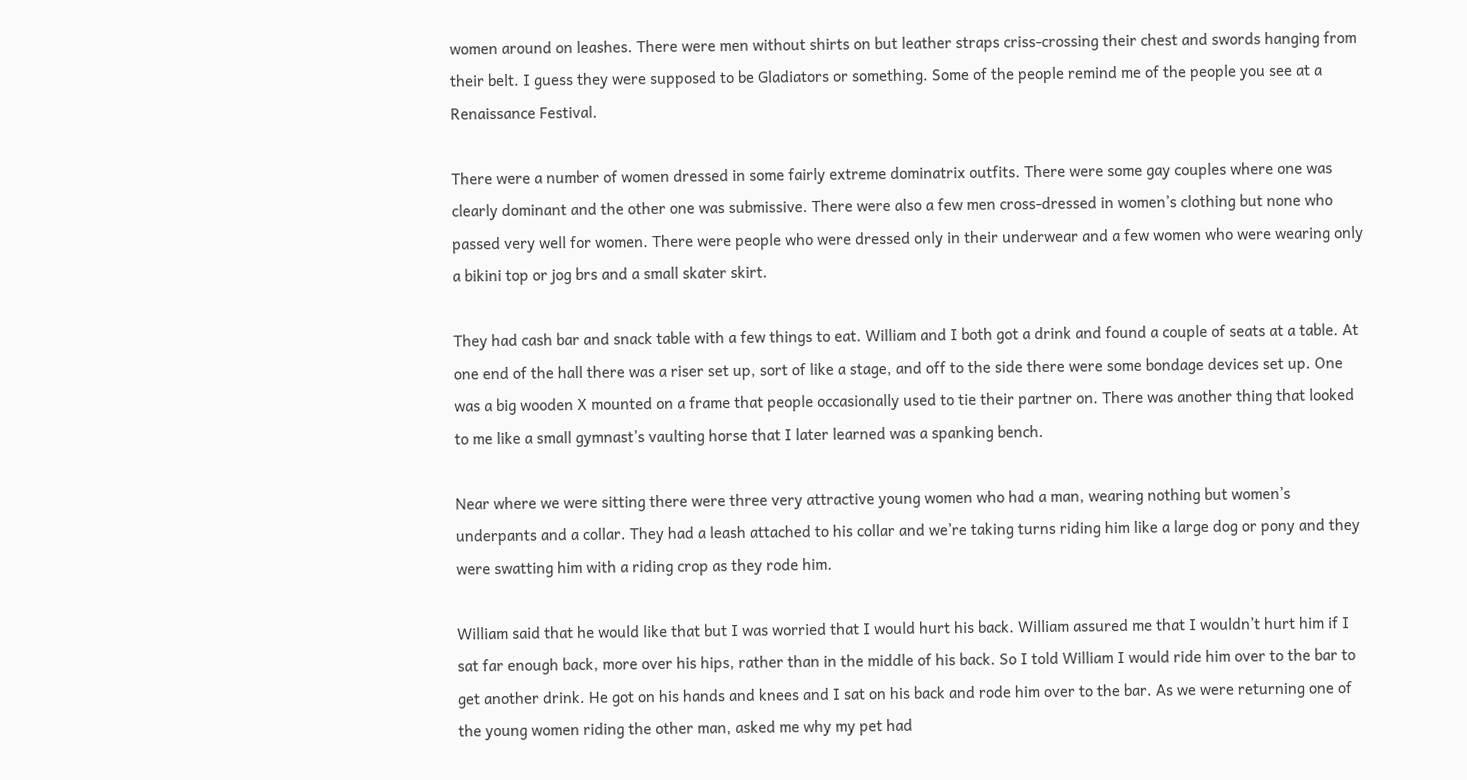women around on leashes. There were men without shirts on but leather straps criss-crossing their chest and swords hanging from their belt. I guess they were supposed to be Gladiators or something. Some of the people remind me of the people you see at a Renaissance Festival.

There were a number of women dressed in some fairly extreme dominatrix outfits. There were some gay couples where one was clearly dominant and the other one was submissive. There were also a few men cross-dressed in women’s clothing but none who passed very well for women. There were people who were dressed only in their underwear and a few women who were wearing only a bikini top or jog brs and a small skater skirt.

They had cash bar and snack table with a few things to eat. William and I both got a drink and found a couple of seats at a table. At one end of the hall there was a riser set up, sort of like a stage, and off to the side there were some bondage devices set up. One was a big wooden X mounted on a frame that people occasionally used to tie their partner on. There was another thing that looked to me like a small gymnast’s vaulting horse that I later learned was a spanking bench.

Near where we were sitting there were three very attractive young women who had a man, wearing nothing but women’s underpants and a collar. They had a leash attached to his collar and we’re taking turns riding him like a large dog or pony and they were swatting him with a riding crop as they rode him.

William said that he would like that but I was worried that I would hurt his back. William assured me that I wouldn’t hurt him if I sat far enough back, more over his hips, rather than in the middle of his back. So I told William I would ride him over to the bar to get another drink. He got on his hands and knees and I sat on his back and rode him over to the bar. As we were returning one of the young women riding the other man, asked me why my pet had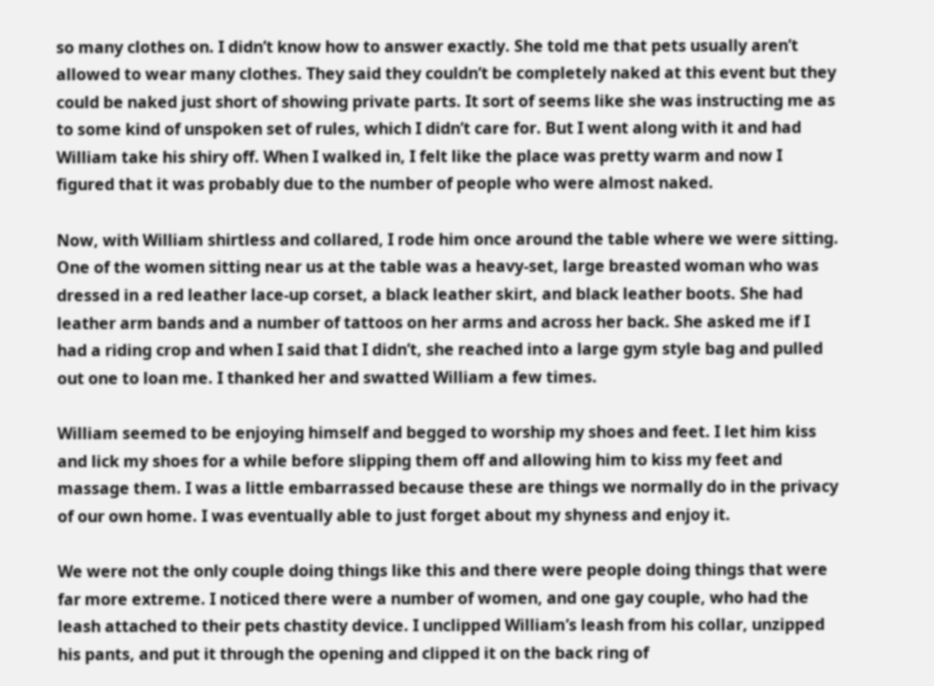so many clothes on. I didn’t know how to answer exactly. She told me that pets usually aren’t allowed to wear many clothes. They said they couldn’t be completely naked at this event but they could be naked just short of showing private parts. It sort of seems like she was instructing me as to some kind of unspoken set of rules, which I didn’t care for. But I went along with it and had William take his shiry off. When I walked in, I felt like the place was pretty warm and now I figured that it was probably due to the number of people who were almost naked.

Now, with William shirtless and collared, I rode him once around the table where we were sitting. One of the women sitting near us at the table was a heavy-set, large breasted woman who was dressed in a red leather lace-up corset, a black leather skirt, and black leather boots. She had leather arm bands and a number of tattoos on her arms and across her back. She asked me if I had a riding crop and when I said that I didn’t, she reached into a large gym style bag and pulled out one to loan me. I thanked her and swatted William a few times.

William seemed to be enjoying himself and begged to worship my shoes and feet. I let him kiss and lick my shoes for a while before slipping them off and allowing him to kiss my feet and massage them. I was a little embarrassed because these are things we normally do in the privacy of our own home. I was eventually able to just forget about my shyness and enjoy it.

We were not the only couple doing things like this and there were people doing things that were far more extreme. I noticed there were a number of women, and one gay couple, who had the leash attached to their pets chastity device. I unclipped William’s leash from his collar, unzipped his pants, and put it through the opening and clipped it on the back ring of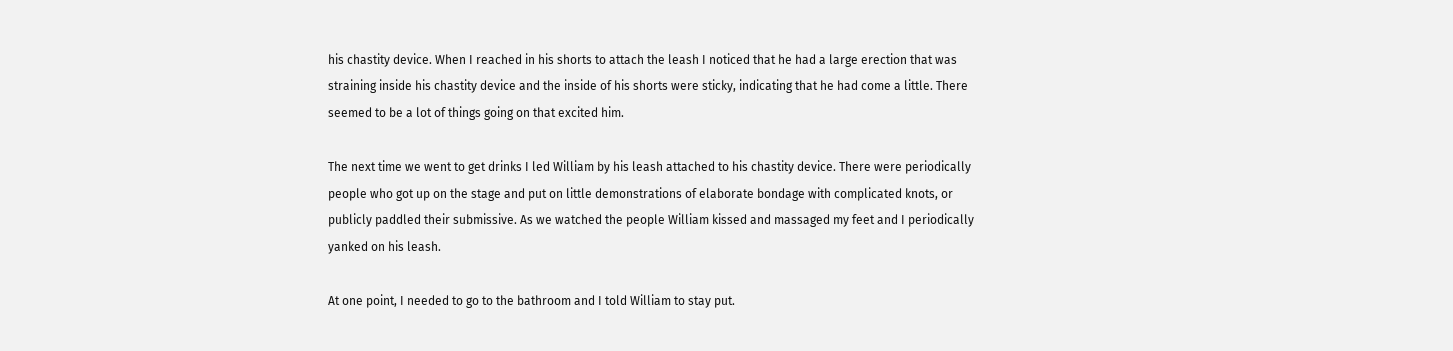his chastity device. When I reached in his shorts to attach the leash I noticed that he had a large erection that was straining inside his chastity device and the inside of his shorts were sticky, indicating that he had come a little. There seemed to be a lot of things going on that excited him.

The next time we went to get drinks I led William by his leash attached to his chastity device. There were periodically people who got up on the stage and put on little demonstrations of elaborate bondage with complicated knots, or publicly paddled their submissive. As we watched the people William kissed and massaged my feet and I periodically yanked on his leash.

At one point, I needed to go to the bathroom and I told William to stay put.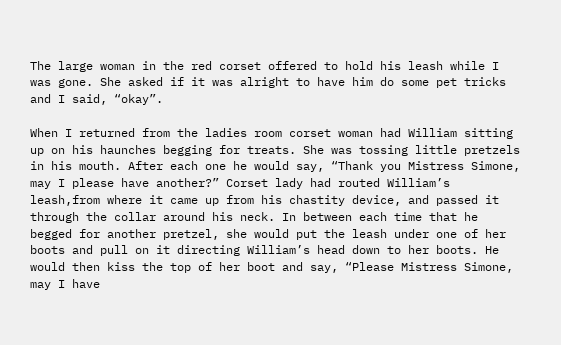The large woman in the red corset offered to hold his leash while I was gone. She asked if it was alright to have him do some pet tricks and I said, “okay”.

When I returned from the ladies room corset woman had William sitting up on his haunches begging for treats. She was tossing little pretzels in his mouth. After each one he would say, “Thank you Mistress Simone, may I please have another?” Corset lady had routed William’s leash,from where it came up from his chastity device, and passed it through the collar around his neck. In between each time that he begged for another pretzel, she would put the leash under one of her boots and pull on it directing William’s head down to her boots. He would then kiss the top of her boot and say, “Please Mistress Simone, may I have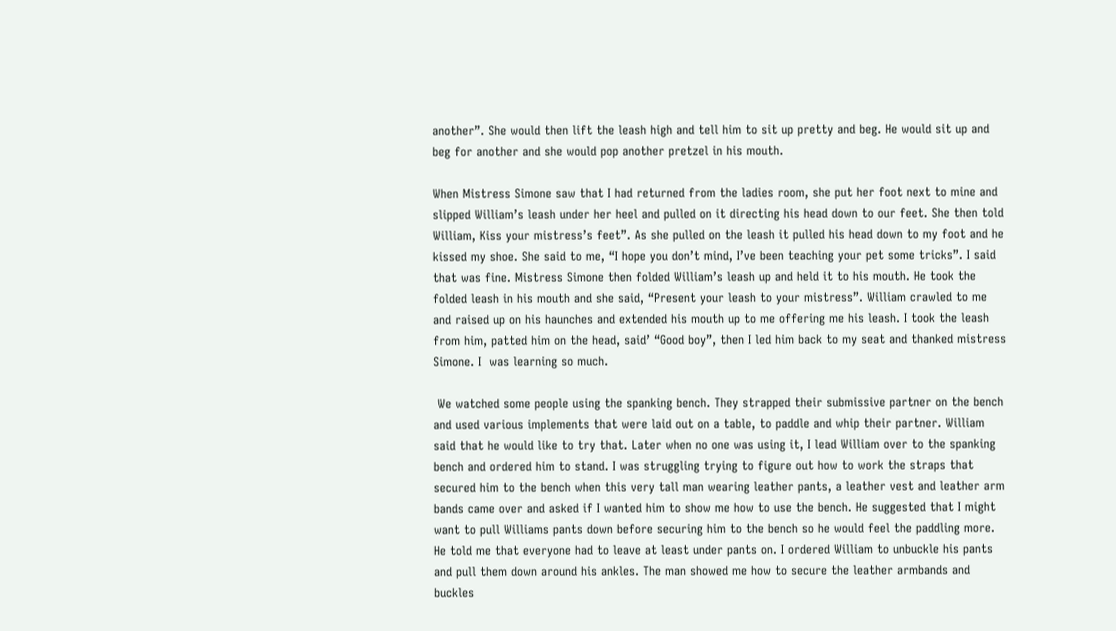another”. She would then lift the leash high and tell him to sit up pretty and beg. He would sit up and beg for another and she would pop another pretzel in his mouth.

When Mistress Simone saw that I had returned from the ladies room, she put her foot next to mine and slipped William’s leash under her heel and pulled on it directing his head down to our feet. She then told William, Kiss your mistress’s feet”. As she pulled on the leash it pulled his head down to my foot and he kissed my shoe. She said to me, “I hope you don’t mind, I’ve been teaching your pet some tricks”. I said that was fine. Mistress Simone then folded William’s leash up and held it to his mouth. He took the folded leash in his mouth and she said, “Present your leash to your mistress”. William crawled to me and raised up on his haunches and extended his mouth up to me offering me his leash. I took the leash from him, patted him on the head, said’ “Good boy”, then I led him back to my seat and thanked mistress Simone. I  was learning so much.

 We watched some people using the spanking bench. They strapped their submissive partner on the bench and used various implements that were laid out on a table, to paddle and whip their partner. William said that he would like to try that. Later when no one was using it, I lead William over to the spanking bench and ordered him to stand. I was struggling trying to figure out how to work the straps that secured him to the bench when this very tall man wearing leather pants, a leather vest and leather arm bands came over and asked if I wanted him to show me how to use the bench. He suggested that I might want to pull Williams pants down before securing him to the bench so he would feel the paddling more. He told me that everyone had to leave at least under pants on. I ordered William to unbuckle his pants and pull them down around his ankles. The man showed me how to secure the leather armbands and buckles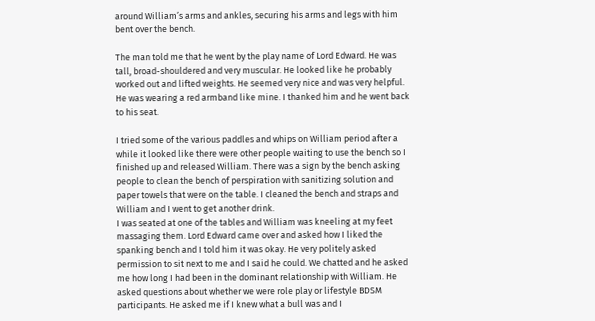around William’s arms and ankles, securing his arms and legs with him bent over the bench.

The man told me that he went by the play name of Lord Edward. He was tall, broad-shouldered and very muscular. He looked like he probably worked out and lifted weights. He seemed very nice and was very helpful. He was wearing a red armband like mine. I thanked him and he went back to his seat.

I tried some of the various paddles and whips on William period after a while it looked like there were other people waiting to use the bench so I finished up and released William. There was a sign by the bench asking people to clean the bench of perspiration with sanitizing solution and paper towels that were on the table. I cleaned the bench and straps and William and I went to get another drink.
I was seated at one of the tables and William was kneeling at my feet massaging them. Lord Edward came over and asked how I liked the spanking bench and I told him it was okay. He very politely asked permission to sit next to me and I said he could. We chatted and he asked me how long I had been in the dominant relationship with William. He asked questions about whether we were role play or lifestyle BDSM participants. He asked me if I knew what a bull was and I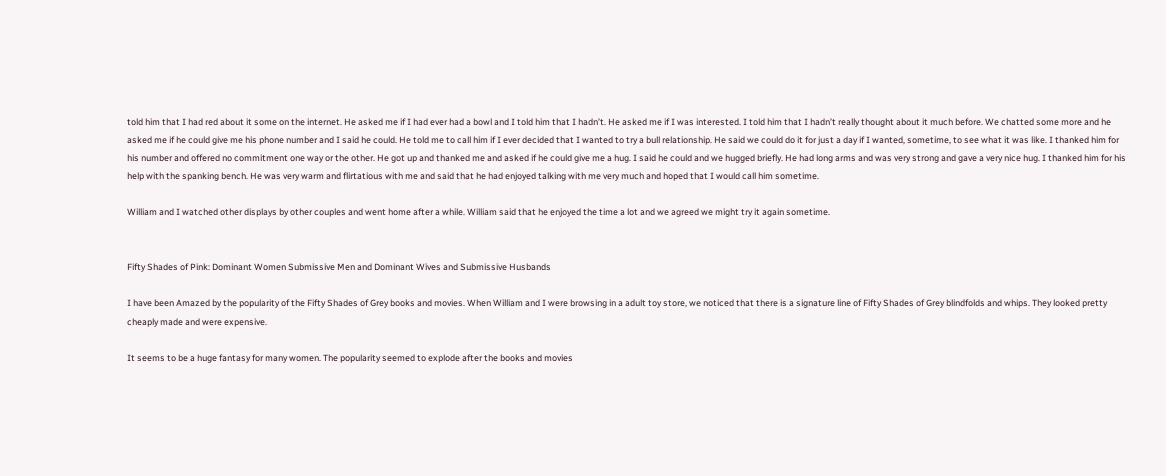told him that I had red about it some on the internet. He asked me if I had ever had a bowl and I told him that I hadn’t. He asked me if I was interested. I told him that I hadn’t really thought about it much before. We chatted some more and he asked me if he could give me his phone number and I said he could. He told me to call him if I ever decided that I wanted to try a bull relationship. He said we could do it for just a day if I wanted, sometime, to see what it was like. I thanked him for his number and offered no commitment one way or the other. He got up and thanked me and asked if he could give me a hug. I said he could and we hugged briefly. He had long arms and was very strong and gave a very nice hug. I thanked him for his help with the spanking bench. He was very warm and flirtatious with me and said that he had enjoyed talking with me very much and hoped that I would call him sometime.

William and I watched other displays by other couples and went home after a while. William said that he enjoyed the time a lot and we agreed we might try it again sometime.


Fifty Shades of Pink: Dominant Women Submissive Men and Dominant Wives and Submissive Husbands

I have been Amazed by the popularity of the Fifty Shades of Grey books and movies. When William and I were browsing in a adult toy store, we noticed that there is a signature line of Fifty Shades of Grey blindfolds and whips. They looked pretty cheaply made and were expensive.

It seems to be a huge fantasy for many women. The popularity seemed to explode after the books and movies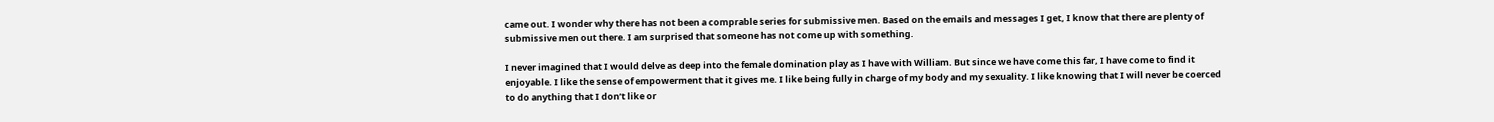came out. I wonder why there has not been a comprable series for submissive men. Based on the emails and messages I get, I know that there are plenty of submissive men out there. I am surprised that someone has not come up with something.

I never imagined that I would delve as deep into the female domination play as I have with William. But since we have come this far, I have come to find it enjoyable. I like the sense of empowerment that it gives me. I like being fully in charge of my body and my sexuality. I like knowing that I will never be coerced to do anything that I don’t like or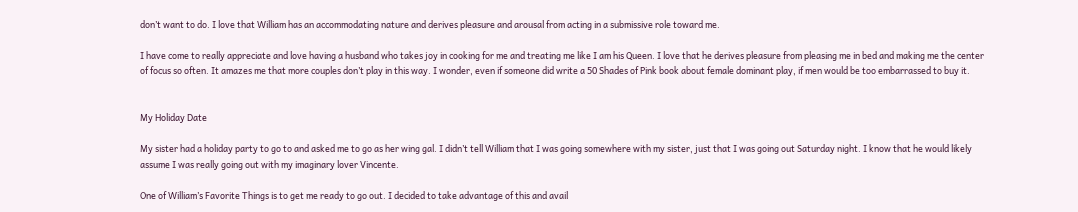don’t want to do. I love that William has an accommodating nature and derives pleasure and arousal from acting in a submissive role toward me.

I have come to really appreciate and love having a husband who takes joy in cooking for me and treating me like I am his Queen. I love that he derives pleasure from pleasing me in bed and making me the center of focus so often. It amazes me that more couples don’t play in this way. I wonder, even if someone did write a 50 Shades of Pink book about female dominant play, if men would be too embarrassed to buy it.


My Holiday Date

My sister had a holiday party to go to and asked me to go as her wing gal. I didn’t tell William that I was going somewhere with my sister, just that I was going out Saturday night. I know that he would likely assume I was really going out with my imaginary lover Vincente.

One of William’s Favorite Things is to get me ready to go out. I decided to take advantage of this and avail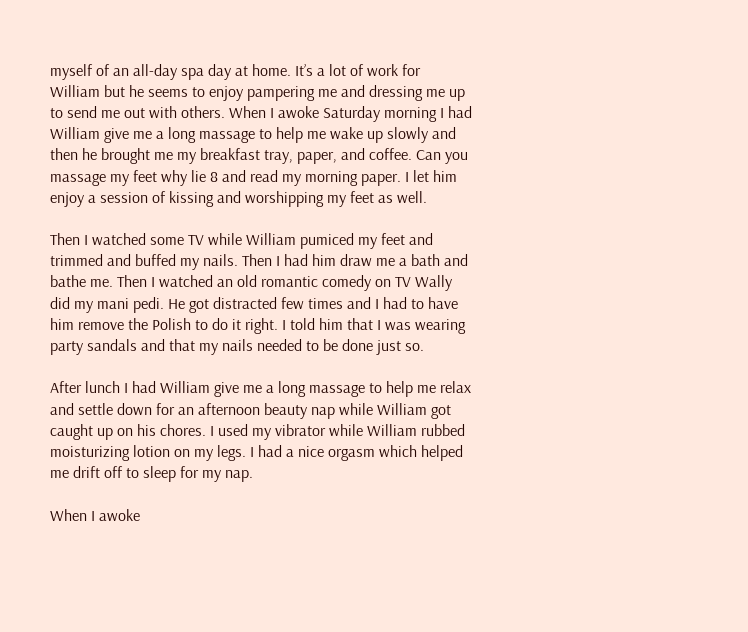myself of an all-day spa day at home. It’s a lot of work for William but he seems to enjoy pampering me and dressing me up to send me out with others. When I awoke Saturday morning I had William give me a long massage to help me wake up slowly and then he brought me my breakfast tray, paper, and coffee. Can you massage my feet why lie 8 and read my morning paper. I let him enjoy a session of kissing and worshipping my feet as well.

Then I watched some TV while William pumiced my feet and trimmed and buffed my nails. Then I had him draw me a bath and bathe me. Then I watched an old romantic comedy on TV Wally did my mani pedi. He got distracted few times and I had to have him remove the Polish to do it right. I told him that I was wearing party sandals and that my nails needed to be done just so.

After lunch I had William give me a long massage to help me relax and settle down for an afternoon beauty nap while William got caught up on his chores. I used my vibrator while William rubbed moisturizing lotion on my legs. I had a nice orgasm which helped me drift off to sleep for my nap.

When I awoke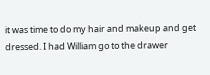it was time to do my hair and makeup and get dressed. I had William go to the drawer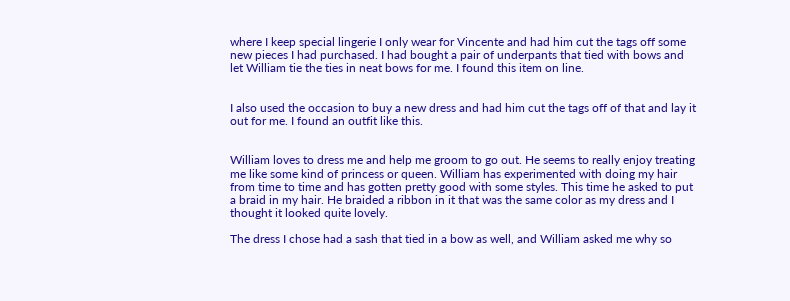where I keep special lingerie I only wear for Vincente and had him cut the tags off some new pieces I had purchased. I had bought a pair of underpants that tied with bows and let William tie the ties in neat bows for me. I found this item on line.


I also used the occasion to buy a new dress and had him cut the tags off of that and lay it out for me. I found an outfit like this.


William loves to dress me and help me groom to go out. He seems to really enjoy treating me like some kind of princess or queen. William has experimented with doing my hair from time to time and has gotten pretty good with some styles. This time he asked to put a braid in my hair. He braided a ribbon in it that was the same color as my dress and I thought it looked quite lovely.

The dress I chose had a sash that tied in a bow as well, and William asked me why so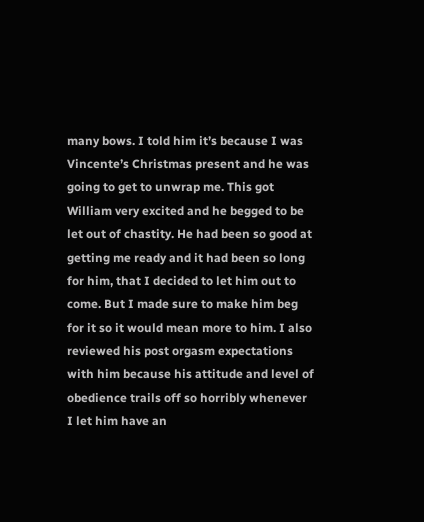many bows. I told him it’s because I was Vincente’s Christmas present and he was going to get to unwrap me. This got William very excited and he begged to be let out of chastity. He had been so good at getting me ready and it had been so long for him, that I decided to let him out to come. But I made sure to make him beg for it so it would mean more to him. I also reviewed his post orgasm expectations with him because his attitude and level of obedience trails off so horribly whenever I let him have an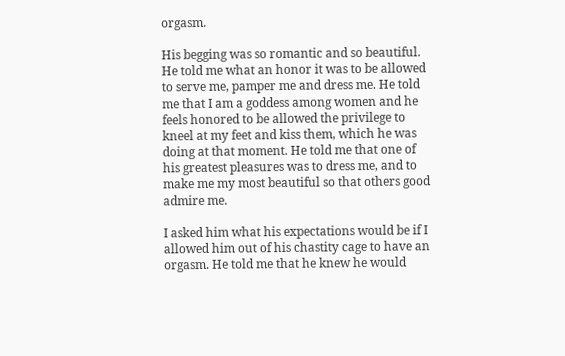orgasm.

His begging was so romantic and so beautiful. He told me what an honor it was to be allowed to serve me, pamper me and dress me. He told me that I am a goddess among women and he feels honored to be allowed the privilege to kneel at my feet and kiss them, which he was doing at that moment. He told me that one of his greatest pleasures was to dress me, and to make me my most beautiful so that others good admire me.

I asked him what his expectations would be if I allowed him out of his chastity cage to have an orgasm. He told me that he knew he would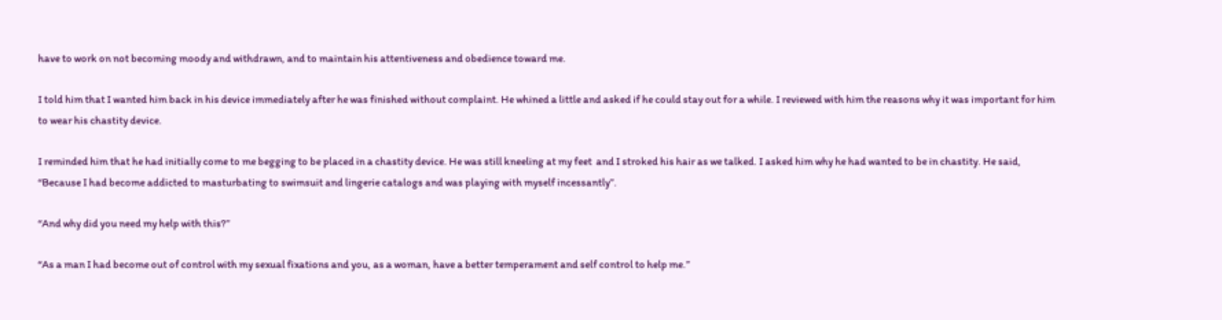have to work on not becoming moody and withdrawn, and to maintain his attentiveness and obedience toward me.

I told him that I wanted him back in his device immediately after he was finished without complaint. He whined a little and asked if he could stay out for a while. I reviewed with him the reasons why it was important for him to wear his chastity device.

I reminded him that he had initially come to me begging to be placed in a chastity device. He was still kneeling at my feet  and I stroked his hair as we talked. I asked him why he had wanted to be in chastity. He said, “Because I had become addicted to masturbating to swimsuit and lingerie catalogs and was playing with myself incessantly”.

“And why did you need my help with this?”

“As a man I had become out of control with my sexual fixations and you, as a woman, have a better temperament and self control to help me.”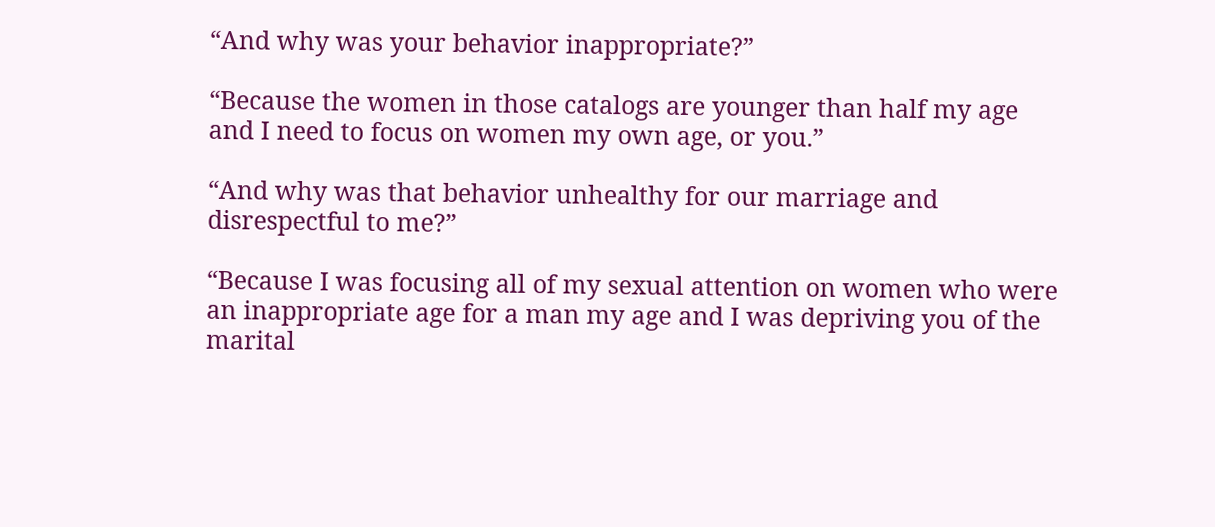“And why was your behavior inappropriate?”

“Because the women in those catalogs are younger than half my age and I need to focus on women my own age, or you.”

“And why was that behavior unhealthy for our marriage and disrespectful to me?”

“Because I was focusing all of my sexual attention on women who were an inappropriate age for a man my age and I was depriving you of the marital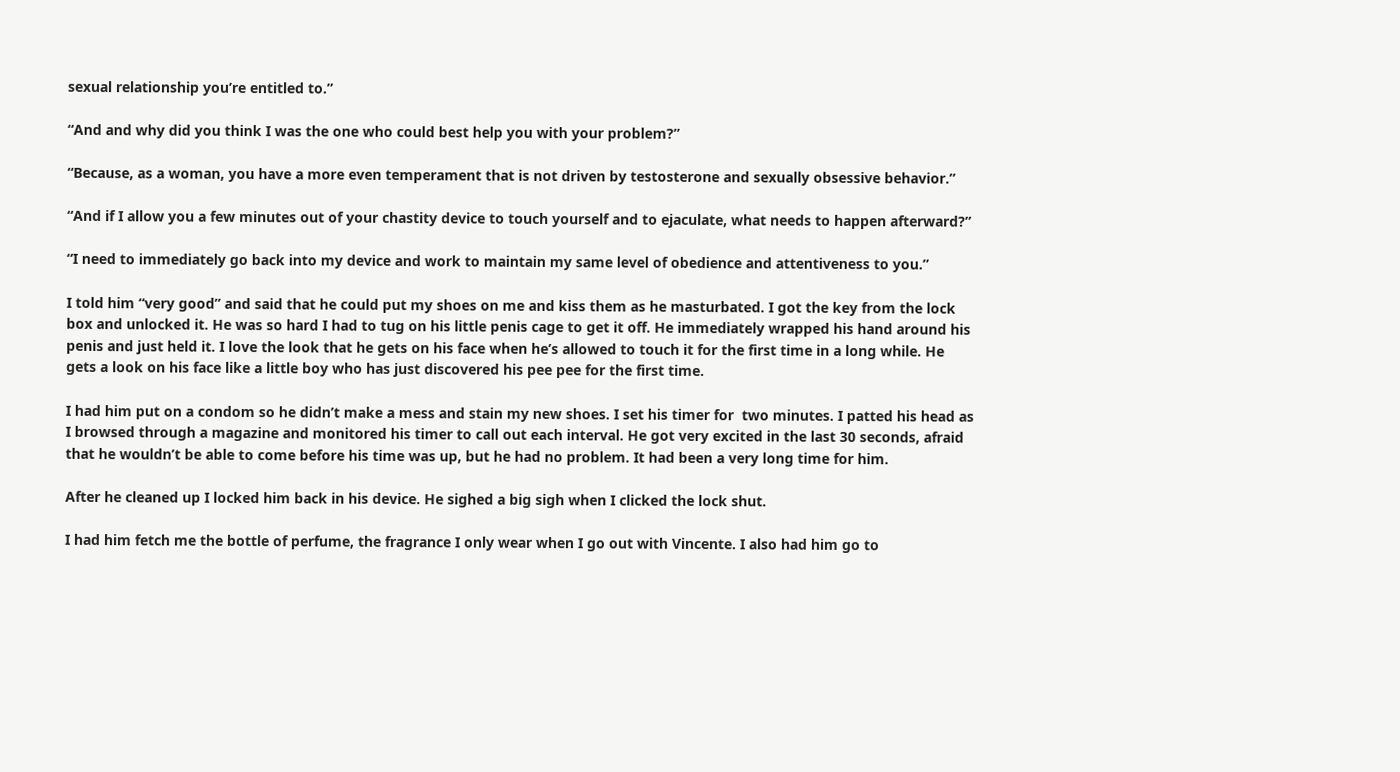sexual relationship you’re entitled to.”

“And and why did you think I was the one who could best help you with your problem?”

“Because, as a woman, you have a more even temperament that is not driven by testosterone and sexually obsessive behavior.”

“And if I allow you a few minutes out of your chastity device to touch yourself and to ejaculate, what needs to happen afterward?”

“I need to immediately go back into my device and work to maintain my same level of obedience and attentiveness to you.”

I told him “very good” and said that he could put my shoes on me and kiss them as he masturbated. I got the key from the lock box and unlocked it. He was so hard I had to tug on his little penis cage to get it off. He immediately wrapped his hand around his penis and just held it. I love the look that he gets on his face when he’s allowed to touch it for the first time in a long while. He gets a look on his face like a little boy who has just discovered his pee pee for the first time.

I had him put on a condom so he didn’t make a mess and stain my new shoes. I set his timer for  two minutes. I patted his head as I browsed through a magazine and monitored his timer to call out each interval. He got very excited in the last 30 seconds, afraid that he wouldn’t be able to come before his time was up, but he had no problem. It had been a very long time for him.

After he cleaned up I locked him back in his device. He sighed a big sigh when I clicked the lock shut.

I had him fetch me the bottle of perfume, the fragrance I only wear when I go out with Vincente. I also had him go to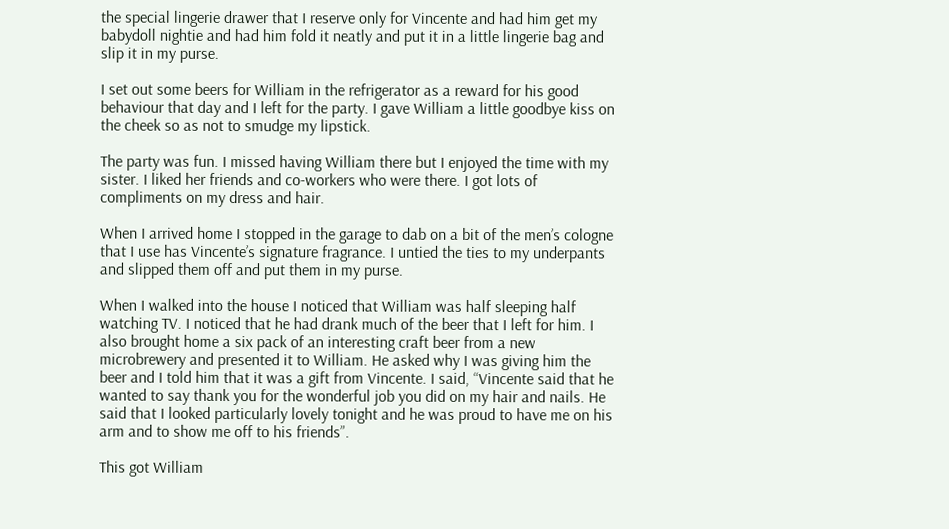the special lingerie drawer that I reserve only for Vincente and had him get my babydoll nightie and had him fold it neatly and put it in a little lingerie bag and slip it in my purse.

I set out some beers for William in the refrigerator as a reward for his good behaviour that day and I left for the party. I gave William a little goodbye kiss on the cheek so as not to smudge my lipstick.

The party was fun. I missed having William there but I enjoyed the time with my sister. I liked her friends and co-workers who were there. I got lots of compliments on my dress and hair.

When I arrived home I stopped in the garage to dab on a bit of the men’s cologne that I use has Vincente’s signature fragrance. I untied the ties to my underpants and slipped them off and put them in my purse.

When I walked into the house I noticed that William was half sleeping half watching TV. I noticed that he had drank much of the beer that I left for him. I also brought home a six pack of an interesting craft beer from a new microbrewery and presented it to William. He asked why I was giving him the beer and I told him that it was a gift from Vincente. I said, “Vincente said that he wanted to say thank you for the wonderful job you did on my hair and nails. He said that I looked particularly lovely tonight and he was proud to have me on his arm and to show me off to his friends”.

This got William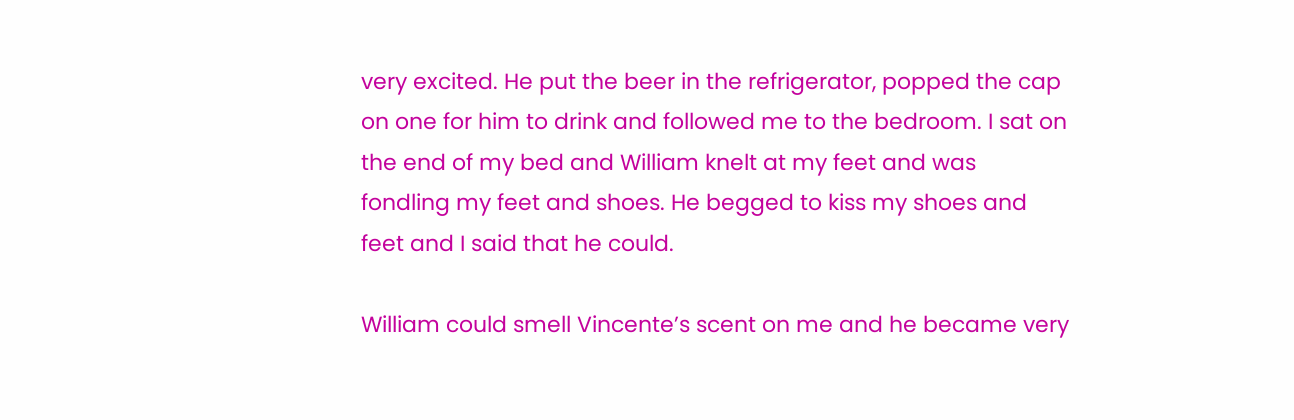very excited. He put the beer in the refrigerator, popped the cap on one for him to drink and followed me to the bedroom. I sat on the end of my bed and William knelt at my feet and was fondling my feet and shoes. He begged to kiss my shoes and feet and I said that he could.

William could smell Vincente’s scent on me and he became very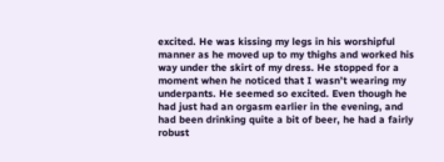excited. He was kissing my legs in his worshipful manner as he moved up to my thighs and worked his way under the skirt of my dress. He stopped for a moment when he noticed that I wasn’t wearing my underpants. He seemed so excited. Even though he had just had an orgasm earlier in the evening, and had been drinking quite a bit of beer, he had a fairly robust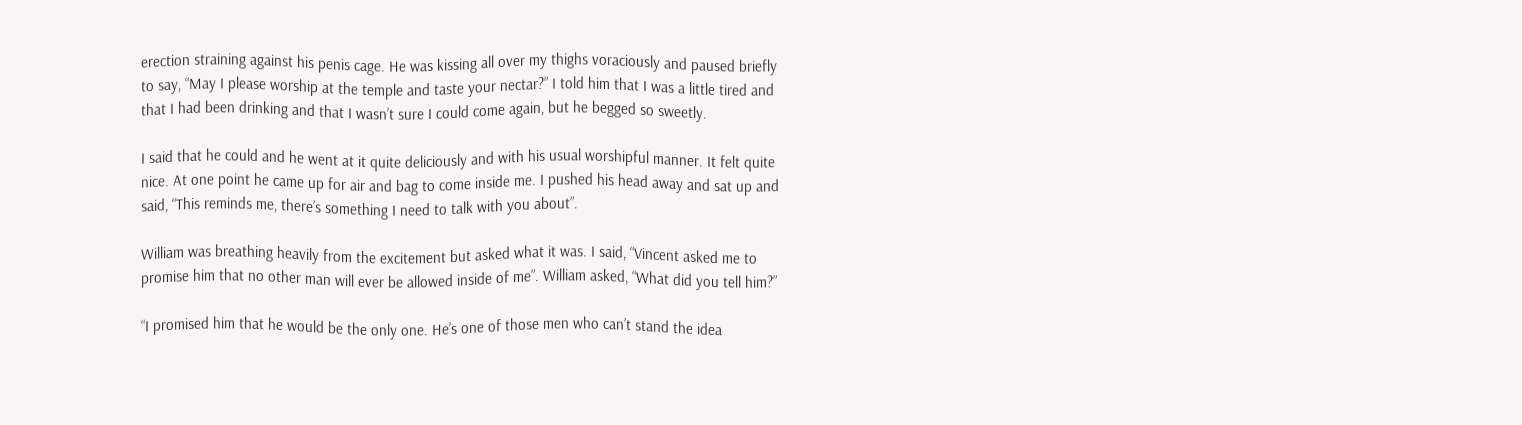erection straining against his penis cage. He was kissing all over my thighs voraciously and paused briefly to say, “May I please worship at the temple and taste your nectar?” I told him that I was a little tired and that I had been drinking and that I wasn’t sure I could come again, but he begged so sweetly.

I said that he could and he went at it quite deliciously and with his usual worshipful manner. It felt quite nice. At one point he came up for air and bag to come inside me. I pushed his head away and sat up and said, “This reminds me, there’s something I need to talk with you about”.

William was breathing heavily from the excitement but asked what it was. I said, “Vincent asked me to promise him that no other man will ever be allowed inside of me”. William asked, “What did you tell him?”

“I promised him that he would be the only one. He’s one of those men who can’t stand the idea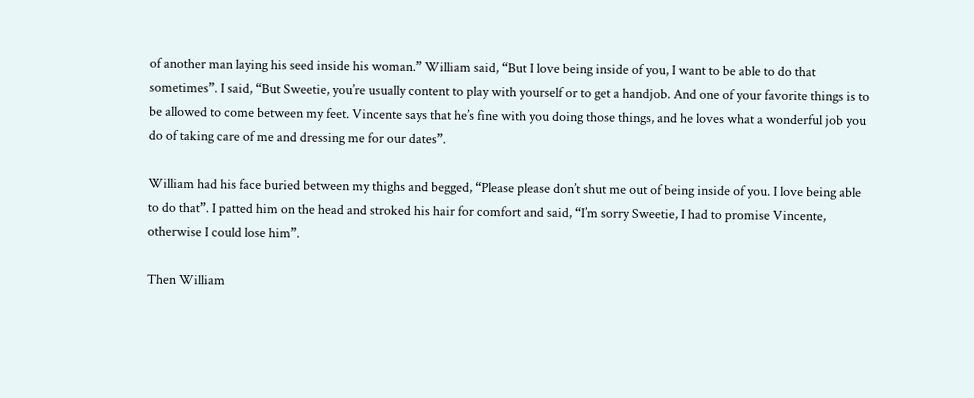of another man laying his seed inside his woman.” William said, “But I love being inside of you, I want to be able to do that sometimes”. I said, “But Sweetie, you’re usually content to play with yourself or to get a handjob. And one of your favorite things is to be allowed to come between my feet. Vincente says that he’s fine with you doing those things, and he loves what a wonderful job you do of taking care of me and dressing me for our dates”.

William had his face buried between my thighs and begged, “Please please don’t shut me out of being inside of you. I love being able to do that”. I patted him on the head and stroked his hair for comfort and said, “I’m sorry Sweetie, I had to promise Vincente, otherwise I could lose him”.

Then William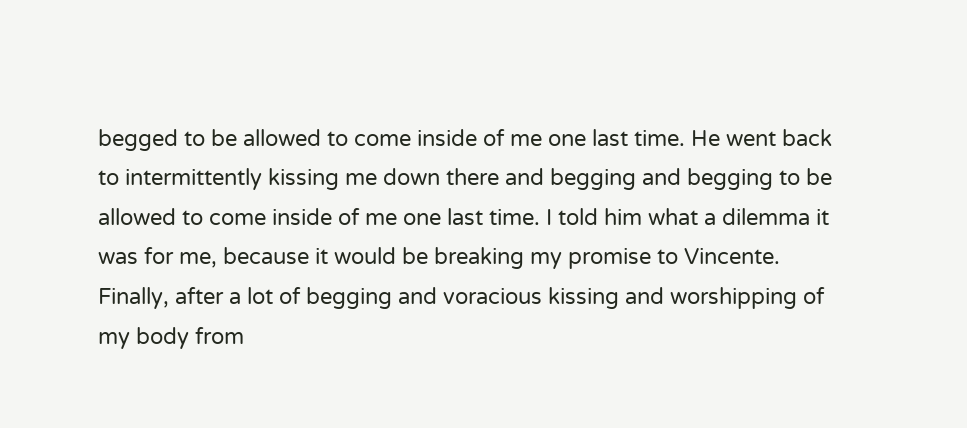begged to be allowed to come inside of me one last time. He went back to intermittently kissing me down there and begging and begging to be allowed to come inside of me one last time. I told him what a dilemma it was for me, because it would be breaking my promise to Vincente. Finally, after a lot of begging and voracious kissing and worshipping of my body from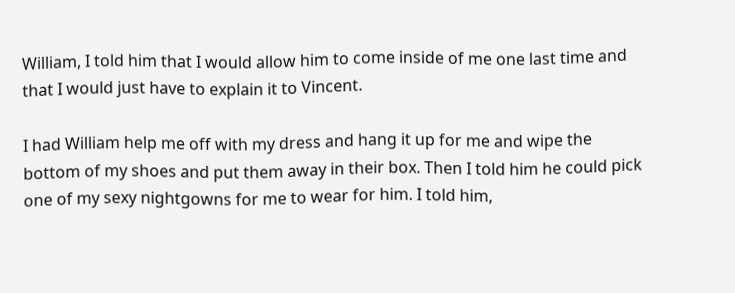William, I told him that I would allow him to come inside of me one last time and that I would just have to explain it to Vincent.

I had William help me off with my dress and hang it up for me and wipe the bottom of my shoes and put them away in their box. Then I told him he could pick one of my sexy nightgowns for me to wear for him. I told him,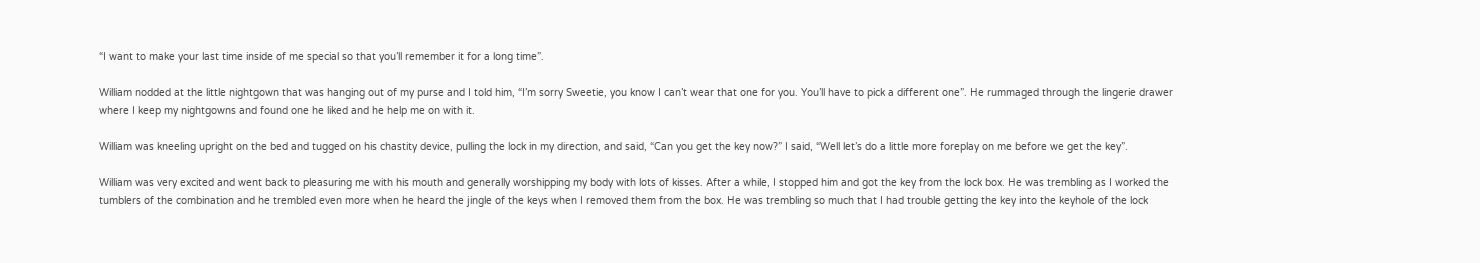“I want to make your last time inside of me special so that you’ll remember it for a long time”.

William nodded at the little nightgown that was hanging out of my purse and I told him, “I’m sorry Sweetie, you know I can’t wear that one for you. You’ll have to pick a different one”. He rummaged through the lingerie drawer where I keep my nightgowns and found one he liked and he help me on with it.

William was kneeling upright on the bed and tugged on his chastity device, pulling the lock in my direction, and said, “Can you get the key now?” I said, “Well let’s do a little more foreplay on me before we get the key”.

William was very excited and went back to pleasuring me with his mouth and generally worshipping my body with lots of kisses. After a while, I stopped him and got the key from the lock box. He was trembling as I worked the tumblers of the combination and he trembled even more when he heard the jingle of the keys when I removed them from the box. He was trembling so much that I had trouble getting the key into the keyhole of the lock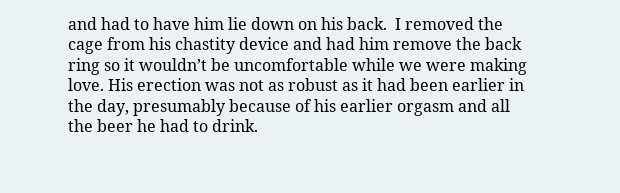and had to have him lie down on his back.  I removed the cage from his chastity device and had him remove the back ring so it wouldn’t be uncomfortable while we were making love. His erection was not as robust as it had been earlier in the day, presumably because of his earlier orgasm and all the beer he had to drink.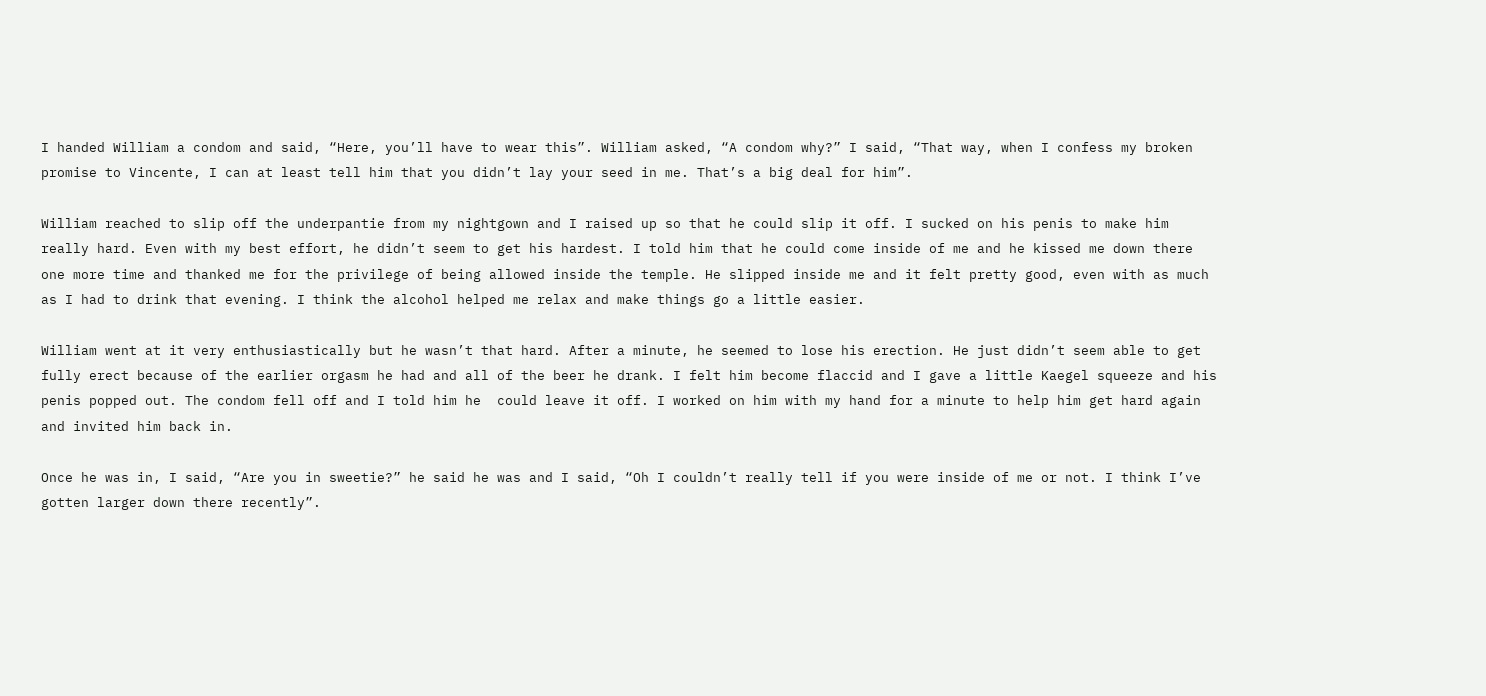I handed William a condom and said, “Here, you’ll have to wear this”. William asked, “A condom why?” I said, “That way, when I confess my broken promise to Vincente, I can at least tell him that you didn’t lay your seed in me. That’s a big deal for him”.

William reached to slip off the underpantie from my nightgown and I raised up so that he could slip it off. I sucked on his penis to make him really hard. Even with my best effort, he didn’t seem to get his hardest. I told him that he could come inside of me and he kissed me down there one more time and thanked me for the privilege of being allowed inside the temple. He slipped inside me and it felt pretty good, even with as much as I had to drink that evening. I think the alcohol helped me relax and make things go a little easier.

William went at it very enthusiastically but he wasn’t that hard. After a minute, he seemed to lose his erection. He just didn’t seem able to get fully erect because of the earlier orgasm he had and all of the beer he drank. I felt him become flaccid and I gave a little Kaegel squeeze and his penis popped out. The condom fell off and I told him he  could leave it off. I worked on him with my hand for a minute to help him get hard again and invited him back in.

Once he was in, I said, “Are you in sweetie?” he said he was and I said, “Oh I couldn’t really tell if you were inside of me or not. I think I’ve gotten larger down there recently”.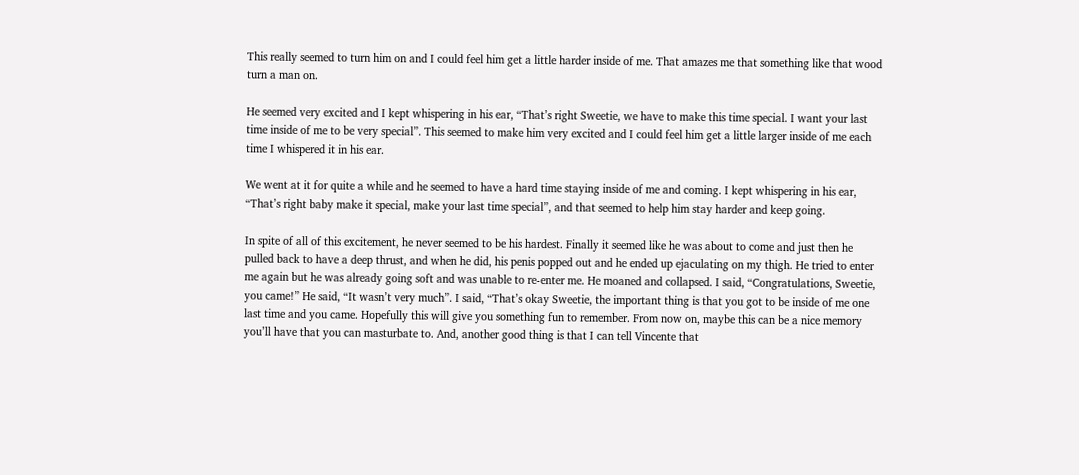This really seemed to turn him on and I could feel him get a little harder inside of me. That amazes me that something like that wood turn a man on.

He seemed very excited and I kept whispering in his ear, “That’s right Sweetie, we have to make this time special. I want your last time inside of me to be very special”. This seemed to make him very excited and I could feel him get a little larger inside of me each time I whispered it in his ear.

We went at it for quite a while and he seemed to have a hard time staying inside of me and coming. I kept whispering in his ear, “That’s right baby make it special, make your last time special”, and that seemed to help him stay harder and keep going.

In spite of all of this excitement, he never seemed to be his hardest. Finally it seemed like he was about to come and just then he pulled back to have a deep thrust, and when he did, his penis popped out and he ended up ejaculating on my thigh. He tried to enter me again but he was already going soft and was unable to re-enter me. He moaned and collapsed. I said, “Congratulations, Sweetie, you came!” He said, “It wasn’t very much”. I said, “That’s okay Sweetie, the important thing is that you got to be inside of me one last time and you came. Hopefully this will give you something fun to remember. From now on, maybe this can be a nice memory you’ll have that you can masturbate to. And, another good thing is that I can tell Vincente that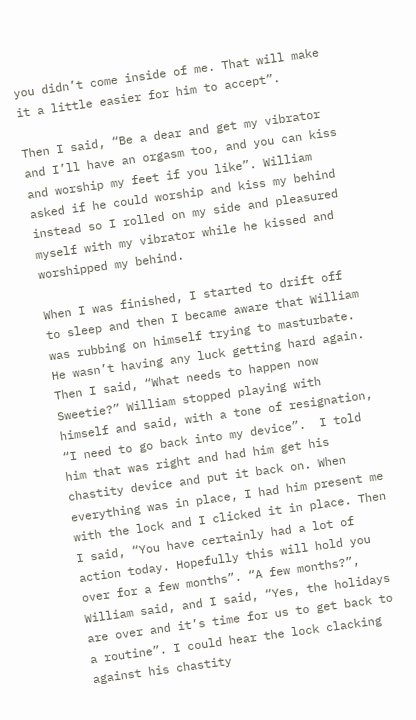you didn’t come inside of me. That will make it a little easier for him to accept”.

Then I said, “Be a dear and get my vibrator and I’ll have an orgasm too, and you can kiss and worship my feet if you like”. William asked if he could worship and kiss my behind instead so I rolled on my side and pleasured myself with my vibrator while he kissed and worshipped my behind.

When I was finished, I started to drift off to sleep and then I became aware that William was rubbing on himself trying to masturbate. He wasn’t having any luck getting hard again. Then I said, “What needs to happen now Sweetie?” William stopped playing with himself and said, with a tone of resignation, “I need to go back into my device”.  I told him that was right and had him get his chastity device and put it back on. When everything was in place, I had him present me with the lock and I clicked it in place. Then I said, “You have certainly had a lot of action today. Hopefully this will hold you over for a few months”. “A few months?”, William said, and I said, “Yes, the holidays are over and it’s time for us to get back to a routine”. I could hear the lock clacking against his chastity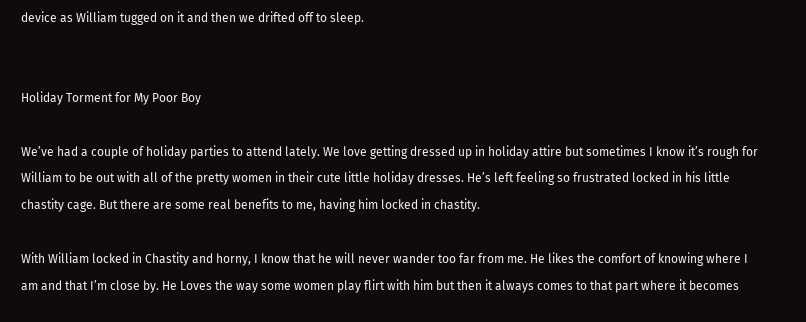device as William tugged on it and then we drifted off to sleep.


Holiday Torment for My Poor Boy

We’ve had a couple of holiday parties to attend lately. We love getting dressed up in holiday attire but sometimes I know it’s rough for William to be out with all of the pretty women in their cute little holiday dresses. He’s left feeling so frustrated locked in his little chastity cage. But there are some real benefits to me, having him locked in chastity.

With William locked in Chastity and horny, I know that he will never wander too far from me. He likes the comfort of knowing where I am and that I’m close by. He Loves the way some women play flirt with him but then it always comes to that part where it becomes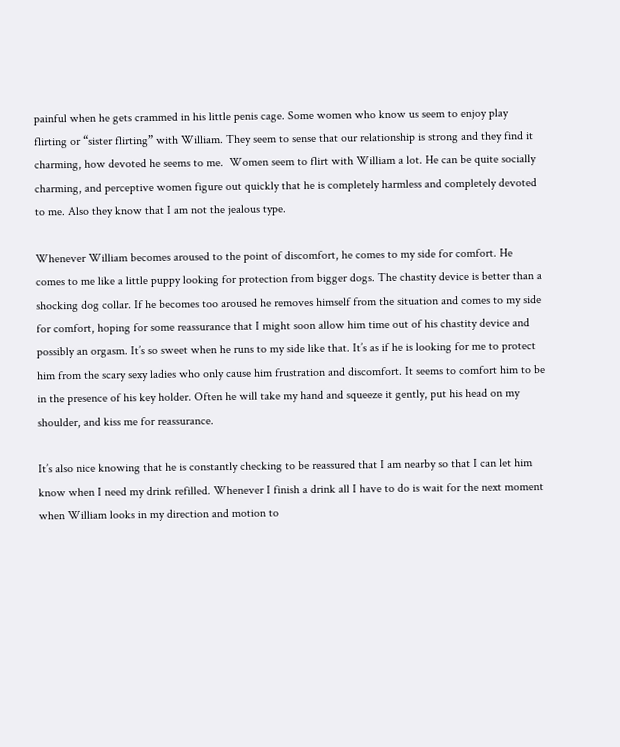painful when he gets crammed in his little penis cage. Some women who know us seem to enjoy play flirting or “sister flirting” with William. They seem to sense that our relationship is strong and they find it charming, how devoted he seems to me.  Women seem to flirt with William a lot. He can be quite socially charming, and perceptive women figure out quickly that he is completely harmless and completely devoted to me. Also they know that I am not the jealous type.

Whenever William becomes aroused to the point of discomfort, he comes to my side for comfort. He comes to me like a little puppy looking for protection from bigger dogs. The chastity device is better than a shocking dog collar. If he becomes too aroused he removes himself from the situation and comes to my side for comfort, hoping for some reassurance that I might soon allow him time out of his chastity device and possibly an orgasm. It’s so sweet when he runs to my side like that. It’s as if he is looking for me to protect him from the scary sexy ladies who only cause him frustration and discomfort. It seems to comfort him to be in the presence of his key holder. Often he will take my hand and squeeze it gently, put his head on my shoulder, and kiss me for reassurance.

It’s also nice knowing that he is constantly checking to be reassured that I am nearby so that I can let him know when I need my drink refilled. Whenever I finish a drink all I have to do is wait for the next moment when William looks in my direction and motion to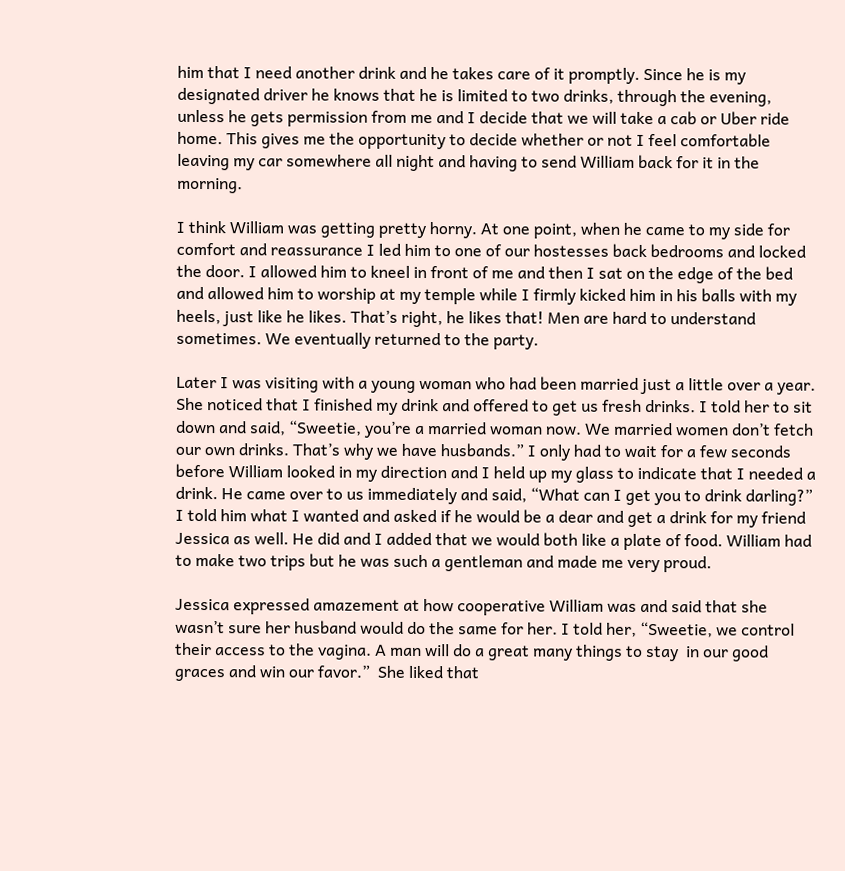him that I need another drink and he takes care of it promptly. Since he is my designated driver he knows that he is limited to two drinks, through the evening, unless he gets permission from me and I decide that we will take a cab or Uber ride home. This gives me the opportunity to decide whether or not I feel comfortable leaving my car somewhere all night and having to send William back for it in the morning.

I think William was getting pretty horny. At one point, when he came to my side for comfort and reassurance I led him to one of our hostesses back bedrooms and locked the door. I allowed him to kneel in front of me and then I sat on the edge of the bed and allowed him to worship at my temple while I firmly kicked him in his balls with my heels, just like he likes. That’s right, he likes that! Men are hard to understand sometimes. We eventually returned to the party.

Later I was visiting with a young woman who had been married just a little over a year. She noticed that I finished my drink and offered to get us fresh drinks. I told her to sit down and said, “Sweetie, you’re a married woman now. We married women don’t fetch our own drinks. That’s why we have husbands.” I only had to wait for a few seconds before William looked in my direction and I held up my glass to indicate that I needed a drink. He came over to us immediately and said, “What can I get you to drink darling?” I told him what I wanted and asked if he would be a dear and get a drink for my friend Jessica as well. He did and I added that we would both like a plate of food. William had to make two trips but he was such a gentleman and made me very proud.

Jessica expressed amazement at how cooperative William was and said that she wasn’t sure her husband would do the same for her. I told her, “Sweetie, we control their access to the vagina. A man will do a great many things to stay  in our good graces and win our favor.”  She liked that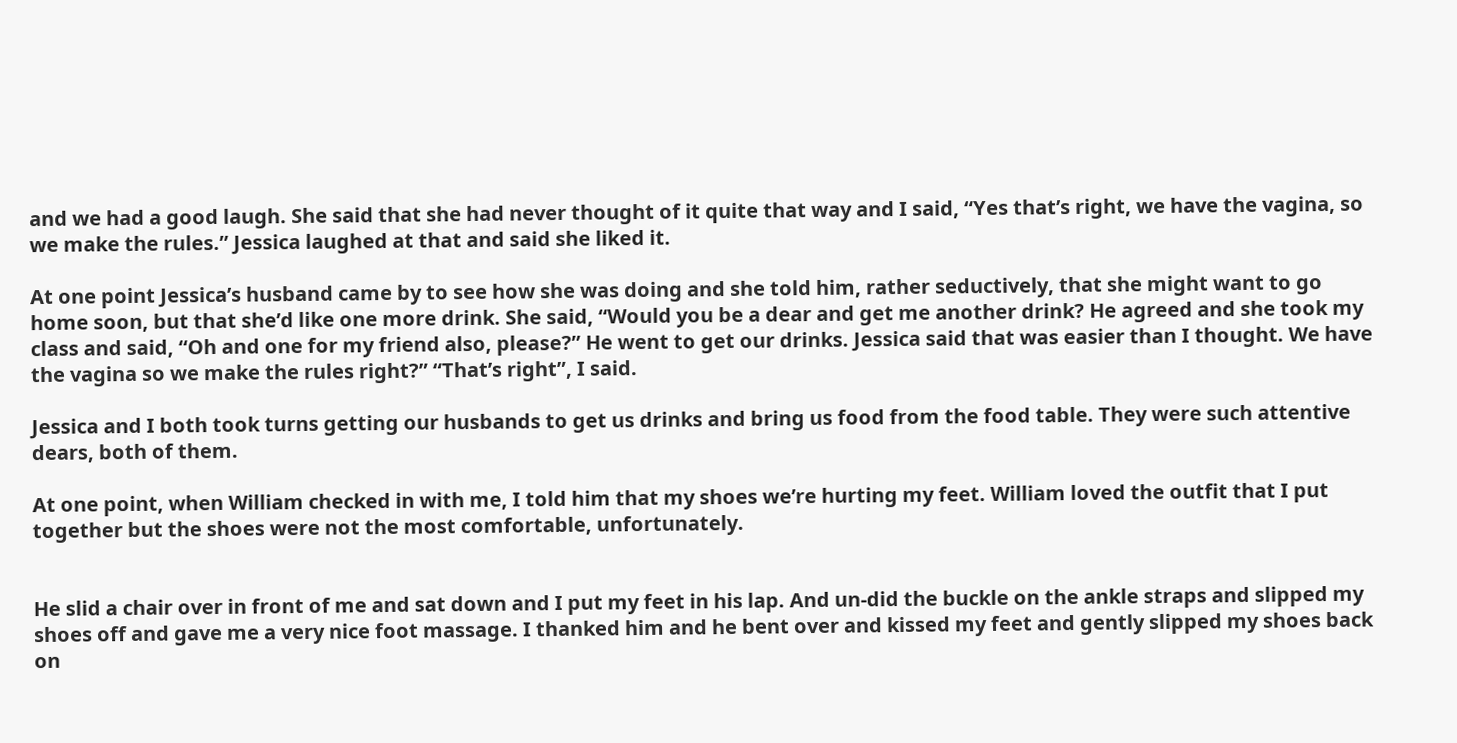and we had a good laugh. She said that she had never thought of it quite that way and I said, “Yes that’s right, we have the vagina, so we make the rules.” Jessica laughed at that and said she liked it.

At one point Jessica’s husband came by to see how she was doing and she told him, rather seductively, that she might want to go home soon, but that she’d like one more drink. She said, “Would you be a dear and get me another drink? He agreed and she took my class and said, “Oh and one for my friend also, please?” He went to get our drinks. Jessica said that was easier than I thought. We have the vagina so we make the rules right?” “That’s right”, I said.

Jessica and I both took turns getting our husbands to get us drinks and bring us food from the food table. They were such attentive dears, both of them.

At one point, when William checked in with me, I told him that my shoes we’re hurting my feet. William loved the outfit that I put together but the shoes were not the most comfortable, unfortunately.


He slid a chair over in front of me and sat down and I put my feet in his lap. And un-did the buckle on the ankle straps and slipped my shoes off and gave me a very nice foot massage. I thanked him and he bent over and kissed my feet and gently slipped my shoes back on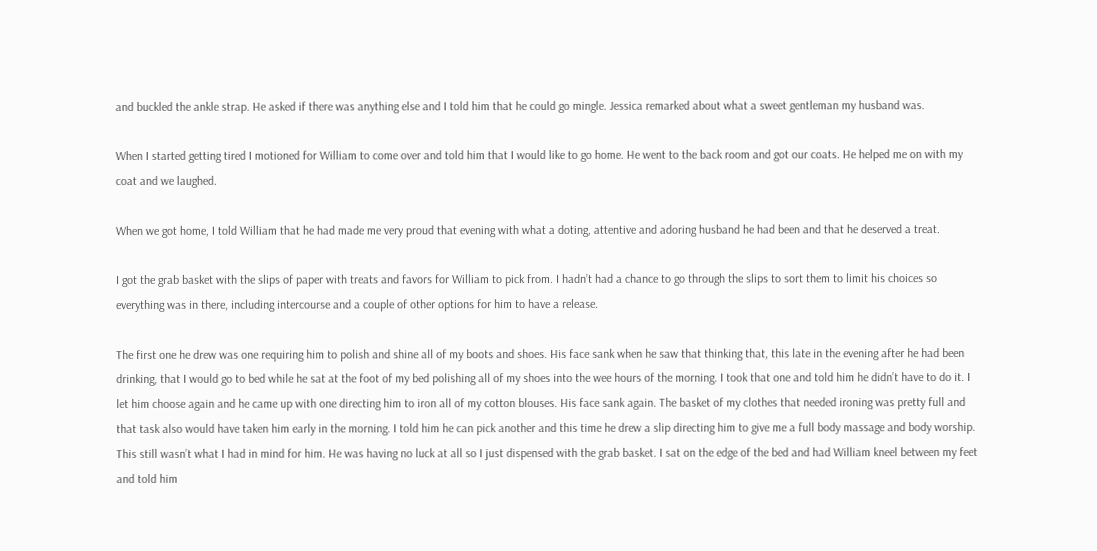and buckled the ankle strap. He asked if there was anything else and I told him that he could go mingle. Jessica remarked about what a sweet gentleman my husband was.

When I started getting tired I motioned for William to come over and told him that I would like to go home. He went to the back room and got our coats. He helped me on with my coat and we laughed.

When we got home, I told William that he had made me very proud that evening with what a doting, attentive and adoring husband he had been and that he deserved a treat.

I got the grab basket with the slips of paper with treats and favors for William to pick from. I hadn’t had a chance to go through the slips to sort them to limit his choices so everything was in there, including intercourse and a couple of other options for him to have a release.

The first one he drew was one requiring him to polish and shine all of my boots and shoes. His face sank when he saw that thinking that, this late in the evening after he had been drinking, that I would go to bed while he sat at the foot of my bed polishing all of my shoes into the wee hours of the morning. I took that one and told him he didn’t have to do it. I let him choose again and he came up with one directing him to iron all of my cotton blouses. His face sank again. The basket of my clothes that needed ironing was pretty full and that task also would have taken him early in the morning. I told him he can pick another and this time he drew a slip directing him to give me a full body massage and body worship. This still wasn’t what I had in mind for him. He was having no luck at all so I just dispensed with the grab basket. I sat on the edge of the bed and had William kneel between my feet and told him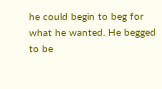he could begin to beg for what he wanted. He begged to be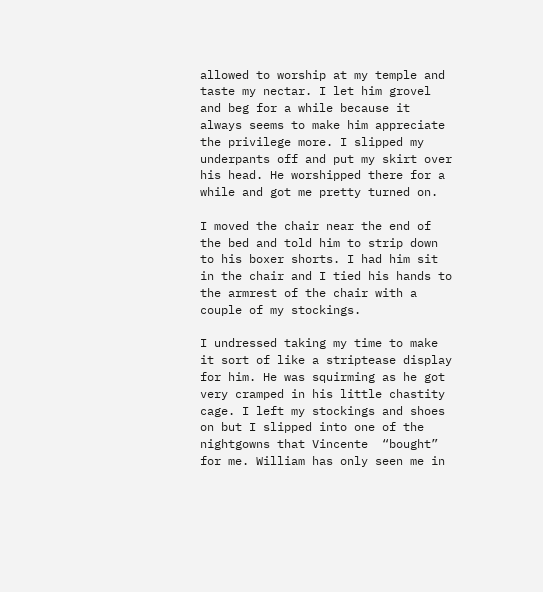allowed to worship at my temple and taste my nectar. I let him grovel and beg for a while because it always seems to make him appreciate the privilege more. I slipped my underpants off and put my skirt over his head. He worshipped there for a while and got me pretty turned on.

I moved the chair near the end of the bed and told him to strip down to his boxer shorts. I had him sit in the chair and I tied his hands to the armrest of the chair with a couple of my stockings.

I undressed taking my time to make it sort of like a striptease display for him. He was squirming as he got very cramped in his little chastity cage. I left my stockings and shoes on but I slipped into one of the nightgowns that Vincente  “bought” for me. William has only seen me in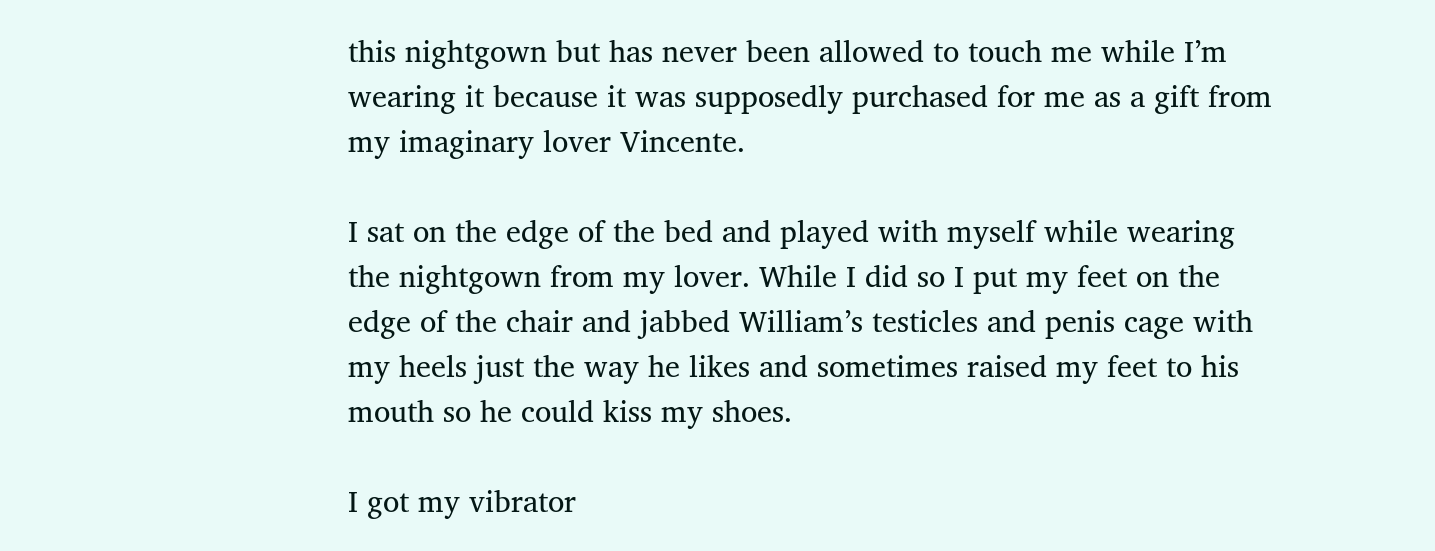this nightgown but has never been allowed to touch me while I’m wearing it because it was supposedly purchased for me as a gift from my imaginary lover Vincente.

I sat on the edge of the bed and played with myself while wearing the nightgown from my lover. While I did so I put my feet on the edge of the chair and jabbed William’s testicles and penis cage with my heels just the way he likes and sometimes raised my feet to his mouth so he could kiss my shoes.

I got my vibrator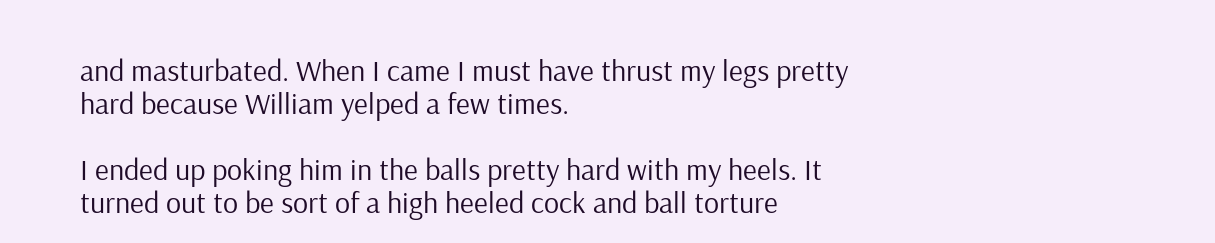and masturbated. When I came I must have thrust my legs pretty hard because William yelped a few times.

I ended up poking him in the balls pretty hard with my heels. It turned out to be sort of a high heeled cock and ball torture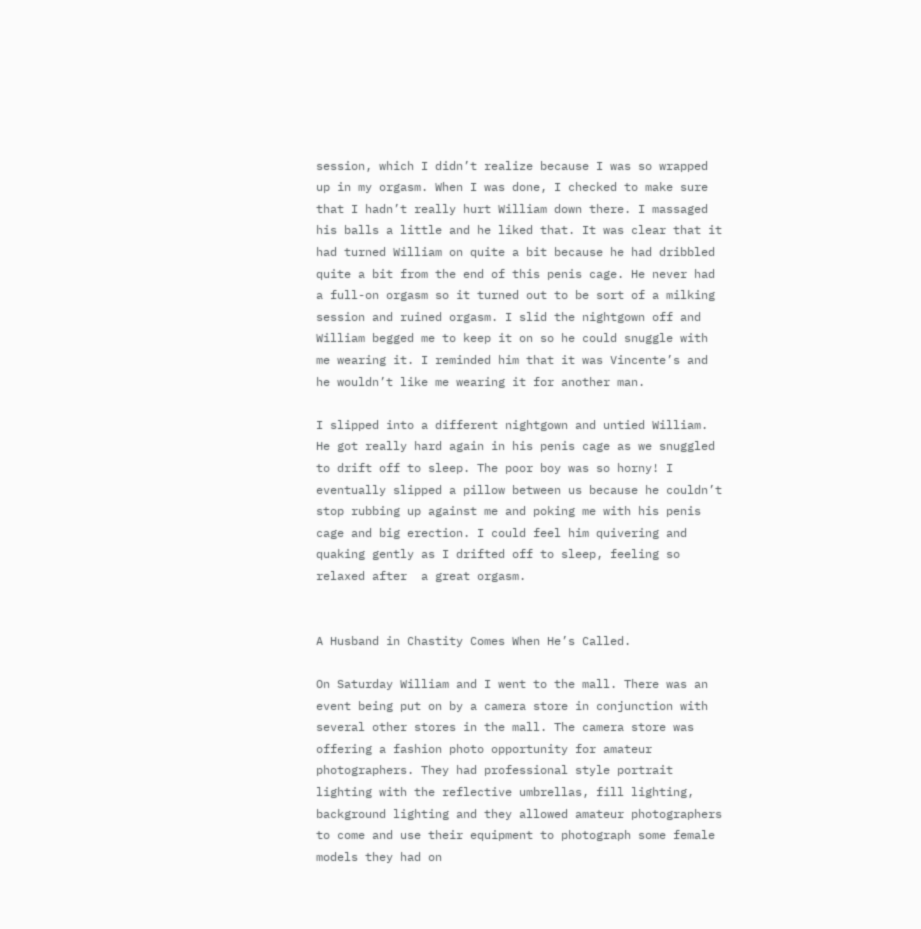session, which I didn’t realize because I was so wrapped up in my orgasm. When I was done, I checked to make sure that I hadn’t really hurt William down there. I massaged his balls a little and he liked that. It was clear that it had turned William on quite a bit because he had dribbled quite a bit from the end of this penis cage. He never had a full-on orgasm so it turned out to be sort of a milking session and ruined orgasm. I slid the nightgown off and William begged me to keep it on so he could snuggle with me wearing it. I reminded him that it was Vincente’s and he wouldn’t like me wearing it for another man.

I slipped into a different nightgown and untied William. He got really hard again in his penis cage as we snuggled to drift off to sleep. The poor boy was so horny! I eventually slipped a pillow between us because he couldn’t stop rubbing up against me and poking me with his penis cage and big erection. I could feel him quivering and quaking gently as I drifted off to sleep, feeling so relaxed after  a great orgasm.


A Husband in Chastity Comes When He’s Called.

On Saturday William and I went to the mall. There was an event being put on by a camera store in conjunction with several other stores in the mall. The camera store was offering a fashion photo opportunity for amateur photographers. They had professional style portrait lighting with the reflective umbrellas, fill lighting, background lighting and they allowed amateur photographers to come and use their equipment to photograph some female models they had on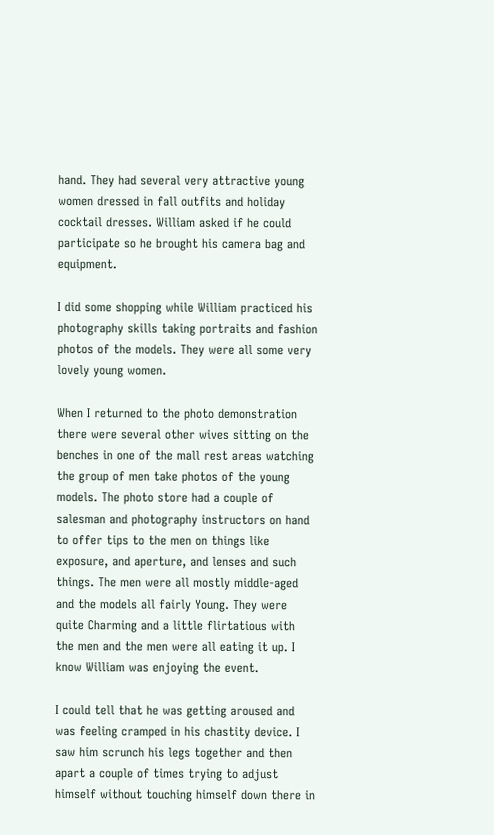hand. They had several very attractive young women dressed in fall outfits and holiday cocktail dresses. William asked if he could participate so he brought his camera bag and equipment.

I did some shopping while William practiced his photography skills taking portraits and fashion photos of the models. They were all some very lovely young women.

When I returned to the photo demonstration there were several other wives sitting on the benches in one of the mall rest areas watching the group of men take photos of the young models. The photo store had a couple of salesman and photography instructors on hand to offer tips to the men on things like exposure, and aperture, and lenses and such things. The men were all mostly middle-aged and the models all fairly Young. They were quite Charming and a little flirtatious with the men and the men were all eating it up. I know William was enjoying the event.

I could tell that he was getting aroused and was feeling cramped in his chastity device. I saw him scrunch his legs together and then apart a couple of times trying to adjust himself without touching himself down there in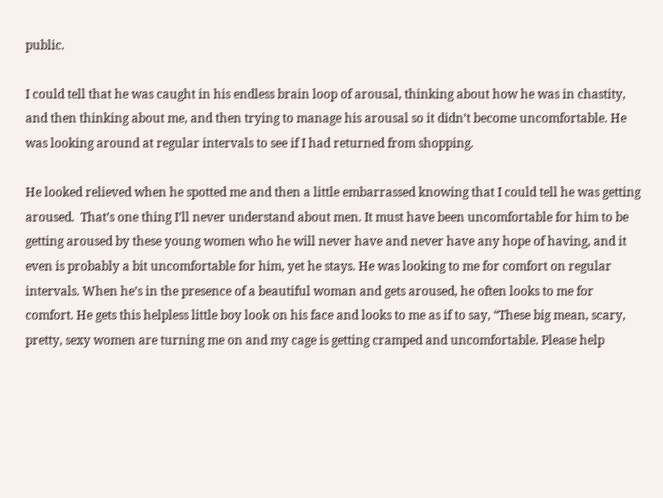public.

I could tell that he was caught in his endless brain loop of arousal, thinking about how he was in chastity, and then thinking about me, and then trying to manage his arousal so it didn’t become uncomfortable. He was looking around at regular intervals to see if I had returned from shopping.

He looked relieved when he spotted me and then a little embarrassed knowing that I could tell he was getting aroused.  That’s one thing I’ll never understand about men. It must have been uncomfortable for him to be getting aroused by these young women who he will never have and never have any hope of having, and it even is probably a bit uncomfortable for him, yet he stays. He was looking to me for comfort on regular intervals. When he’s in the presence of a beautiful woman and gets aroused, he often looks to me for comfort. He gets this helpless little boy look on his face and looks to me as if to say, “These big mean, scary, pretty, sexy women are turning me on and my cage is getting cramped and uncomfortable. Please help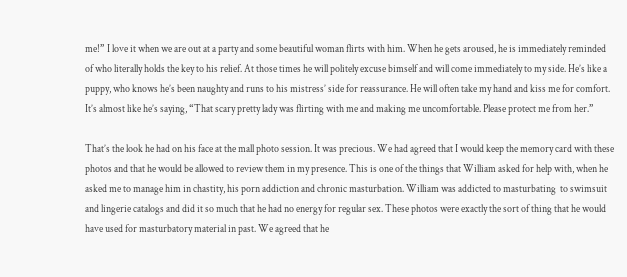me!” I love it when we are out at a party and some beautiful woman flirts with him. When he gets aroused, he is immediately reminded of who literally holds the key to his relief. At those times he will politely excuse bimself and will come immediately to my side. He’s like a puppy, who knows he’s been naughty and runs to his mistress’ side for reassurance. He will often take my hand and kiss me for comfort. It’s almost like he’s saying, “That scary pretty lady was flirting with me and making me uncomfortable. Please protect me from her.”

That’s the look he had on his face at the mall photo session. It was precious. We had agreed that I would keep the memory card with these photos and that he would be allowed to review them in my presence. This is one of the things that William asked for help with, when he asked me to manage him in chastity, his porn addiction and chronic masturbation. William was addicted to masturbating  to swimsuit and lingerie catalogs and did it so much that he had no energy for regular sex. These photos were exactly the sort of thing that he would have used for masturbatory material in past. We agreed that he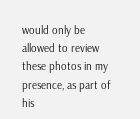would only be allowed to review these photos in my presence, as part of his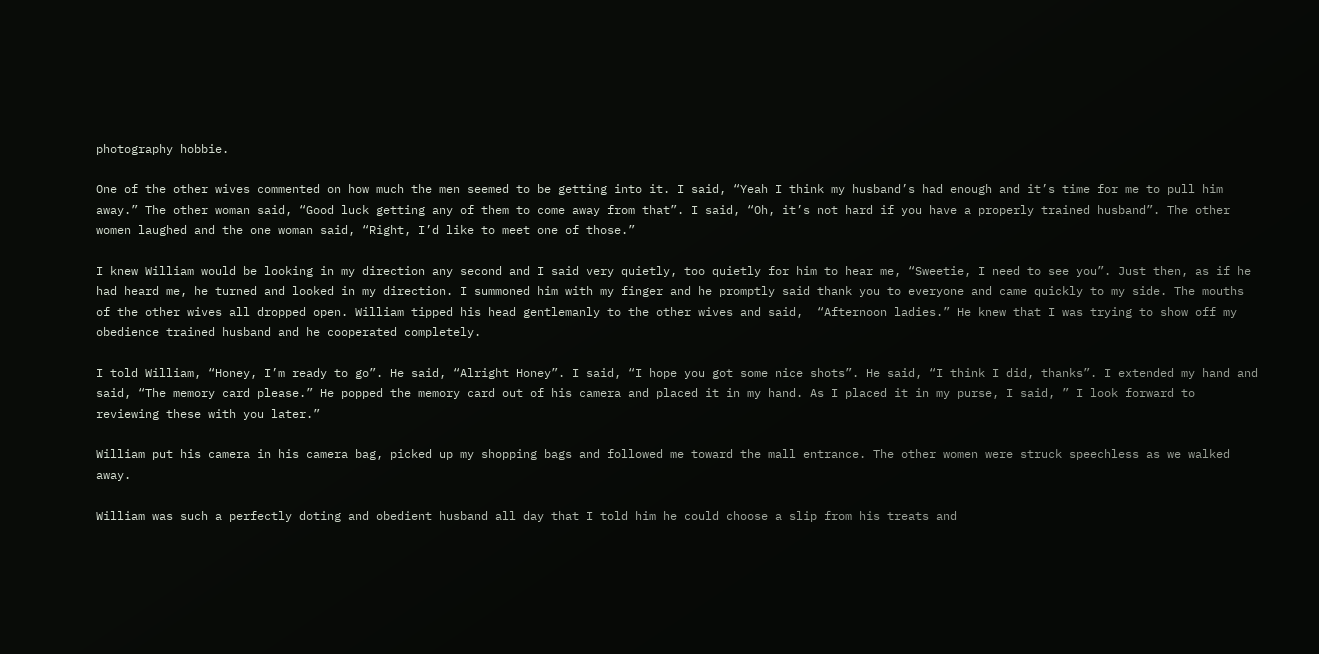photography hobbie.

One of the other wives commented on how much the men seemed to be getting into it. I said, “Yeah I think my husband’s had enough and it’s time for me to pull him away.” The other woman said, “Good luck getting any of them to come away from that”. I said, “Oh, it’s not hard if you have a properly trained husband”. The other women laughed and the one woman said, “Right, I’d like to meet one of those.”

I knew William would be looking in my direction any second and I said very quietly, too quietly for him to hear me, “Sweetie, I need to see you”. Just then, as if he had heard me, he turned and looked in my direction. I summoned him with my finger and he promptly said thank you to everyone and came quickly to my side. The mouths of the other wives all dropped open. William tipped his head gentlemanly to the other wives and said,  “Afternoon ladies.” He knew that I was trying to show off my obedience trained husband and he cooperated completely.

I told William, “Honey, I’m ready to go”. He said, “Alright Honey”. I said, “I hope you got some nice shots”. He said, “I think I did, thanks”. I extended my hand and said, “The memory card please.” He popped the memory card out of his camera and placed it in my hand. As I placed it in my purse, I said, ” I look forward to reviewing these with you later.”

William put his camera in his camera bag, picked up my shopping bags and followed me toward the mall entrance. The other women were struck speechless as we walked away.

William was such a perfectly doting and obedient husband all day that I told him he could choose a slip from his treats and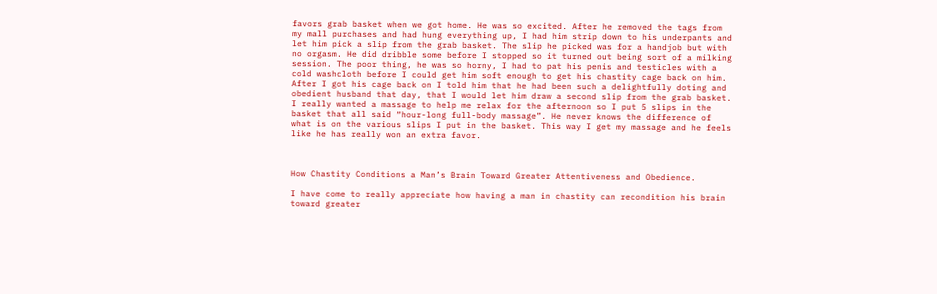favors grab basket when we got home. He was so excited. After he removed the tags from my mall purchases and had hung everything up, I had him strip down to his underpants and let him pick a slip from the grab basket. The slip he picked was for a handjob but with no orgasm. He did dribble some before I stopped so it turned out being sort of a milking session. The poor thing, he was so horny, I had to pat his penis and testicles with a cold washcloth before I could get him soft enough to get his chastity cage back on him. After I got his cage back on I told him that he had been such a delightfully doting and obedient husband that day, that I would let him draw a second slip from the grab basket. I really wanted a massage to help me relax for the afternoon so I put 5 slips in the basket that all said “hour-long full-body massage”. He never knows the difference of what is on the various slips I put in the basket. This way I get my massage and he feels like he has really won an extra favor.



How Chastity Conditions a Man’s Brain Toward Greater Attentiveness and Obedience.

I have come to really appreciate how having a man in chastity can recondition his brain toward greater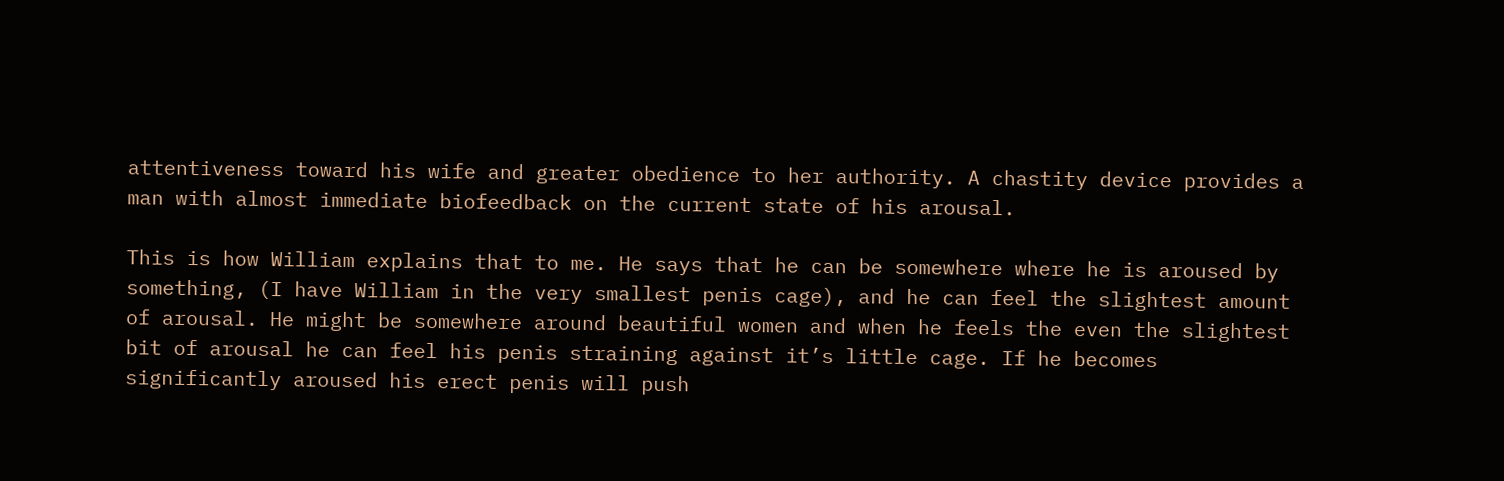attentiveness toward his wife and greater obedience to her authority. A chastity device provides a man with almost immediate biofeedback on the current state of his arousal.

This is how William explains that to me. He says that he can be somewhere where he is aroused by something, (I have William in the very smallest penis cage), and he can feel the slightest amount of arousal. He might be somewhere around beautiful women and when he feels the even the slightest bit of arousal he can feel his penis straining against it’s little cage. If he becomes significantly aroused his erect penis will push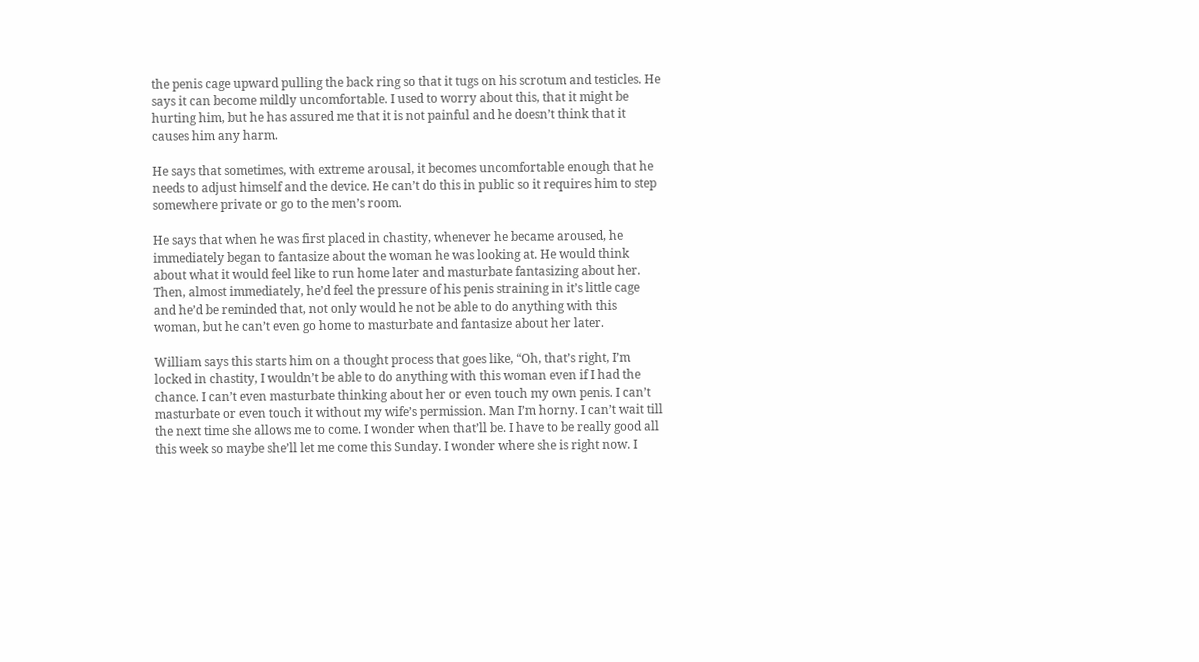the penis cage upward pulling the back ring so that it tugs on his scrotum and testicles. He says it can become mildly uncomfortable. I used to worry about this, that it might be hurting him, but he has assured me that it is not painful and he doesn’t think that it causes him any harm.

He says that sometimes, with extreme arousal, it becomes uncomfortable enough that he needs to adjust himself and the device. He can’t do this in public so it requires him to step somewhere private or go to the men’s room.

He says that when he was first placed in chastity, whenever he became aroused, he immediately began to fantasize about the woman he was looking at. He would think about what it would feel like to run home later and masturbate fantasizing about her. Then, almost immediately, he’d feel the pressure of his penis straining in it’s little cage and he’d be reminded that, not only would he not be able to do anything with this woman, but he can’t even go home to masturbate and fantasize about her later.

William says this starts him on a thought process that goes like, “Oh, that’s right, I’m locked in chastity, I wouldn’t be able to do anything with this woman even if I had the chance. I can’t even masturbate thinking about her or even touch my own penis. I can’t masturbate or even touch it without my wife’s permission. Man I’m horny. I can’t wait till the next time she allows me to come. I wonder when that’ll be. I have to be really good all this week so maybe she’ll let me come this Sunday. I wonder where she is right now. I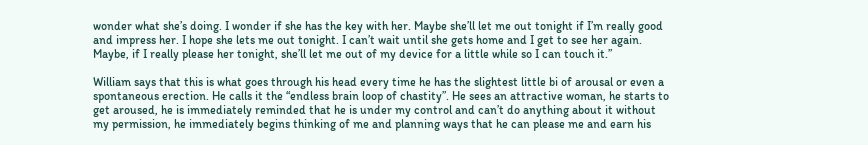wonder what she’s doing. I wonder if she has the key with her. Maybe she’ll let me out tonight if I’m really good and impress her. I hope she lets me out tonight. I can’t wait until she gets home and I get to see her again. Maybe, if I really please her tonight, she’ll let me out of my device for a little while so I can touch it.”

William says that this is what goes through his head every time he has the slightest little bi of arousal or even a spontaneous erection. He calls it the “endless brain loop of chastity”. He sees an attractive woman, he starts to get aroused, he is immediately reminded that he is under my control and can’t do anything about it without my permission, he immediately begins thinking of me and planning ways that he can please me and earn his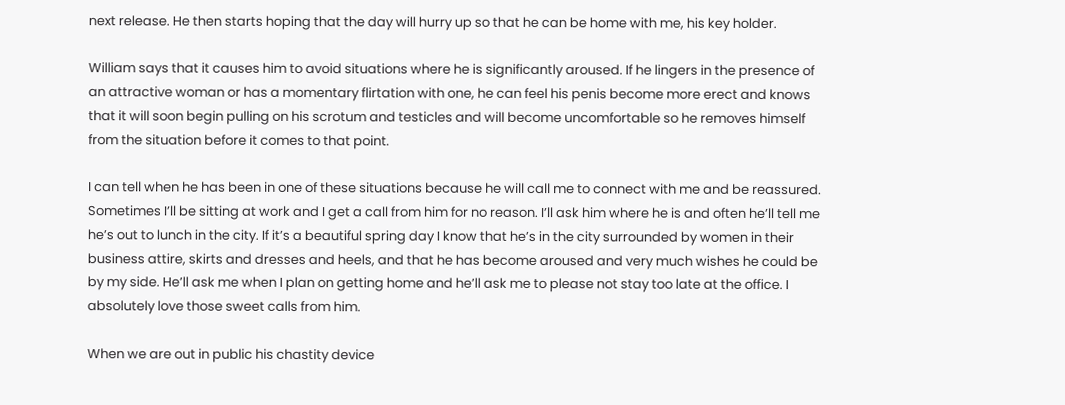next release. He then starts hoping that the day will hurry up so that he can be home with me, his key holder.

William says that it causes him to avoid situations where he is significantly aroused. If he lingers in the presence of an attractive woman or has a momentary flirtation with one, he can feel his penis become more erect and knows that it will soon begin pulling on his scrotum and testicles and will become uncomfortable so he removes himself from the situation before it comes to that point.

I can tell when he has been in one of these situations because he will call me to connect with me and be reassured. Sometimes I’ll be sitting at work and I get a call from him for no reason. I’ll ask him where he is and often he’ll tell me he’s out to lunch in the city. If it’s a beautiful spring day I know that he’s in the city surrounded by women in their business attire, skirts and dresses and heels, and that he has become aroused and very much wishes he could be by my side. He’ll ask me when I plan on getting home and he’ll ask me to please not stay too late at the office. I absolutely love those sweet calls from him.

When we are out in public his chastity device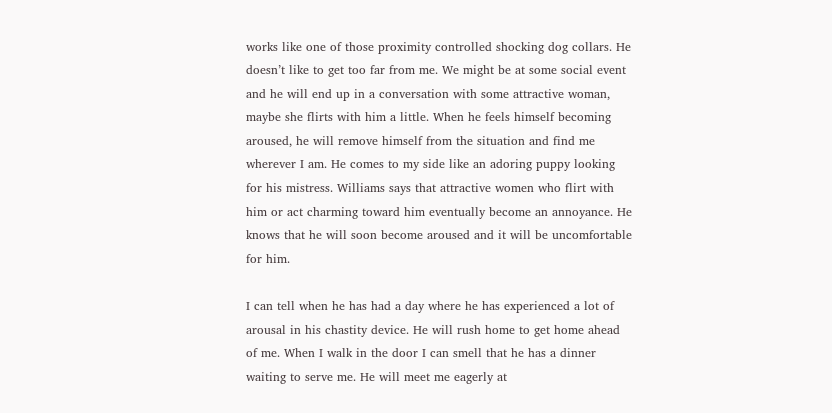works like one of those proximity controlled shocking dog collars. He doesn’t like to get too far from me. We might be at some social event and he will end up in a conversation with some attractive woman, maybe she flirts with him a little. When he feels himself becoming aroused, he will remove himself from the situation and find me wherever I am. He comes to my side like an adoring puppy looking for his mistress. Williams says that attractive women who flirt with him or act charming toward him eventually become an annoyance. He knows that he will soon become aroused and it will be uncomfortable for him.

I can tell when he has had a day where he has experienced a lot of arousal in his chastity device. He will rush home to get home ahead of me. When I walk in the door I can smell that he has a dinner waiting to serve me. He will meet me eagerly at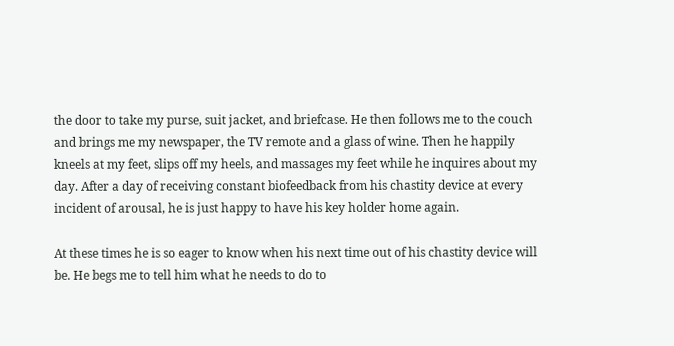the door to take my purse, suit jacket, and briefcase. He then follows me to the couch and brings me my newspaper, the TV remote and a glass of wine. Then he happily kneels at my feet, slips off my heels, and massages my feet while he inquires about my day. After a day of receiving constant biofeedback from his chastity device at every incident of arousal, he is just happy to have his key holder home again.

At these times he is so eager to know when his next time out of his chastity device will be. He begs me to tell him what he needs to do to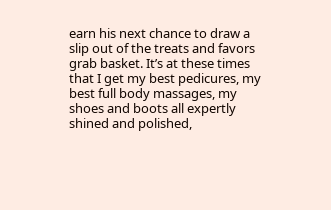earn his next chance to draw a slip out of the treats and favors grab basket. It’s at these times that I get my best pedicures, my best full body massages, my shoes and boots all expertly shined and polished,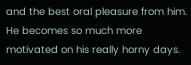and the best oral pleasure from him. He becomes so much more motivated on his really horny days.